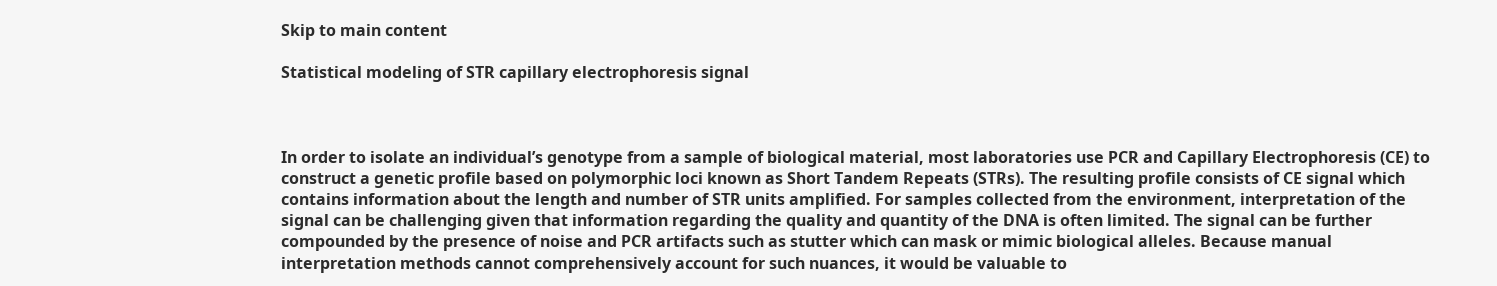Skip to main content

Statistical modeling of STR capillary electrophoresis signal



In order to isolate an individual’s genotype from a sample of biological material, most laboratories use PCR and Capillary Electrophoresis (CE) to construct a genetic profile based on polymorphic loci known as Short Tandem Repeats (STRs). The resulting profile consists of CE signal which contains information about the length and number of STR units amplified. For samples collected from the environment, interpretation of the signal can be challenging given that information regarding the quality and quantity of the DNA is often limited. The signal can be further compounded by the presence of noise and PCR artifacts such as stutter which can mask or mimic biological alleles. Because manual interpretation methods cannot comprehensively account for such nuances, it would be valuable to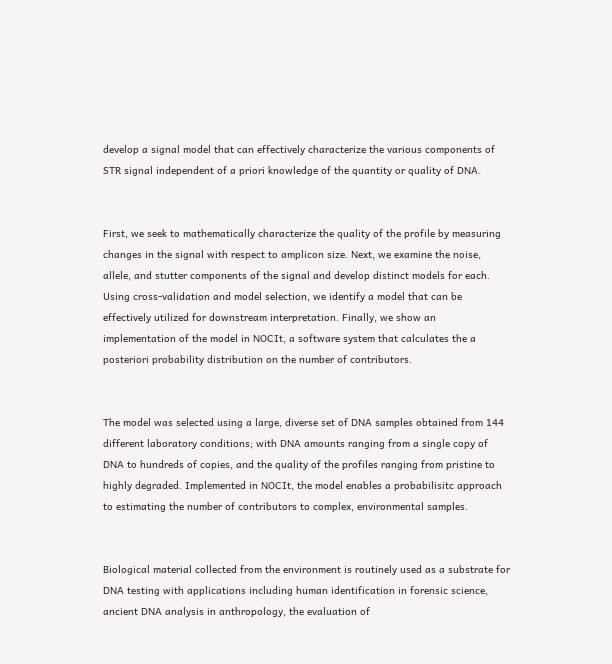develop a signal model that can effectively characterize the various components of STR signal independent of a priori knowledge of the quantity or quality of DNA.


First, we seek to mathematically characterize the quality of the profile by measuring changes in the signal with respect to amplicon size. Next, we examine the noise, allele, and stutter components of the signal and develop distinct models for each. Using cross-validation and model selection, we identify a model that can be effectively utilized for downstream interpretation. Finally, we show an implementation of the model in NOCIt, a software system that calculates the a posteriori probability distribution on the number of contributors.


The model was selected using a large, diverse set of DNA samples obtained from 144 different laboratory conditions; with DNA amounts ranging from a single copy of DNA to hundreds of copies, and the quality of the profiles ranging from pristine to highly degraded. Implemented in NOCIt, the model enables a probabilisitc approach to estimating the number of contributors to complex, environmental samples.


Biological material collected from the environment is routinely used as a substrate for DNA testing with applications including human identification in forensic science, ancient DNA analysis in anthropology, the evaluation of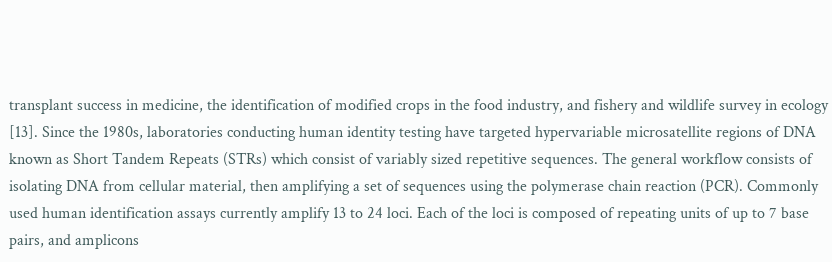transplant success in medicine, the identification of modified crops in the food industry, and fishery and wildlife survey in ecology [13]. Since the 1980s, laboratories conducting human identity testing have targeted hypervariable microsatellite regions of DNA known as Short Tandem Repeats (STRs) which consist of variably sized repetitive sequences. The general workflow consists of isolating DNA from cellular material, then amplifying a set of sequences using the polymerase chain reaction (PCR). Commonly used human identification assays currently amplify 13 to 24 loci. Each of the loci is composed of repeating units of up to 7 base pairs, and amplicons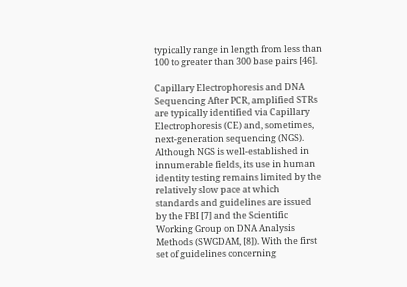typically range in length from less than 100 to greater than 300 base pairs [46].

Capillary Electrophoresis and DNA Sequencing After PCR, amplified STRs are typically identified via Capillary Electrophoresis (CE) and, sometimes, next-generation sequencing (NGS). Although NGS is well-established in innumerable fields, its use in human identity testing remains limited by the relatively slow pace at which standards and guidelines are issued by the FBI [7] and the Scientific Working Group on DNA Analysis Methods (SWGDAM, [8]). With the first set of guidelines concerning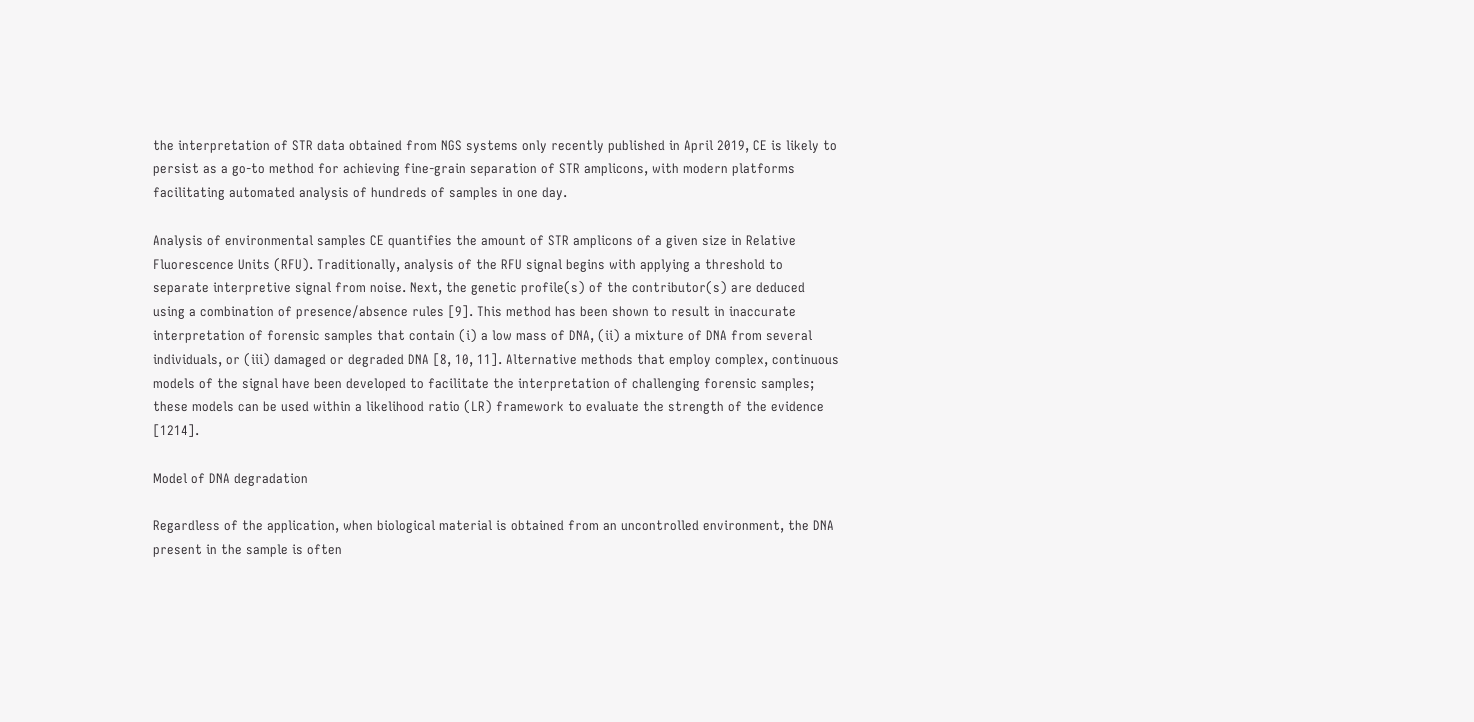the interpretation of STR data obtained from NGS systems only recently published in April 2019, CE is likely to persist as a go-to method for achieving fine-grain separation of STR amplicons, with modern platforms facilitating automated analysis of hundreds of samples in one day.

Analysis of environmental samples CE quantifies the amount of STR amplicons of a given size in Relative Fluorescence Units (RFU). Traditionally, analysis of the RFU signal begins with applying a threshold to separate interpretive signal from noise. Next, the genetic profile(s) of the contributor(s) are deduced using a combination of presence/absence rules [9]. This method has been shown to result in inaccurate interpretation of forensic samples that contain (i) a low mass of DNA, (ii) a mixture of DNA from several individuals, or (iii) damaged or degraded DNA [8, 10, 11]. Alternative methods that employ complex, continuous models of the signal have been developed to facilitate the interpretation of challenging forensic samples; these models can be used within a likelihood ratio (LR) framework to evaluate the strength of the evidence [1214].

Model of DNA degradation

Regardless of the application, when biological material is obtained from an uncontrolled environment, the DNA present in the sample is often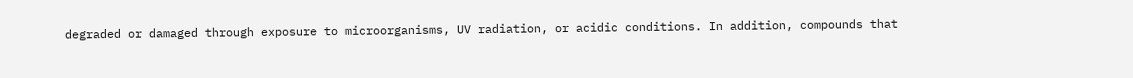degraded or damaged through exposure to microorganisms, UV radiation, or acidic conditions. In addition, compounds that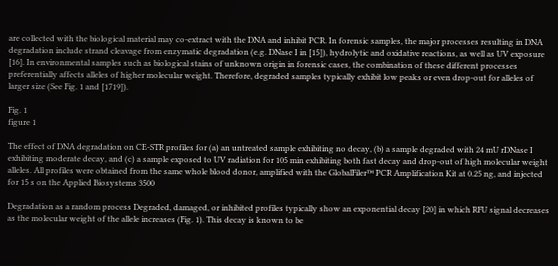are collected with the biological material may co-extract with the DNA and inhibit PCR. In forensic samples, the major processes resulting in DNA degradation include strand cleavage from enzymatic degradation (e.g. DNase I in [15]), hydrolytic and oxidative reactions, as well as UV exposure [16]. In environmental samples such as biological stains of unknown origin in forensic cases, the combination of these different processes preferentially affects alleles of higher molecular weight. Therefore, degraded samples typically exhibit low peaks or even drop-out for alleles of larger size (See Fig. 1 and [1719]).

Fig. 1
figure 1

The effect of DNA degradation on CE-STR profiles for (a) an untreated sample exhibiting no decay, (b) a sample degraded with 24 mU rDNase I exhibiting moderate decay, and (c) a sample exposed to UV radiation for 105 min exhibiting both fast decay and drop-out of high molecular weight alleles. All profiles were obtained from the same whole blood donor, amplified with the GlobalFiler™ PCR Amplification Kit at 0.25 ng, and injected for 15 s on the Applied Biosystems 3500

Degradation as a random process Degraded, damaged, or inhibited profiles typically show an exponential decay [20] in which RFU signal decreases as the molecular weight of the allele increases (Fig. 1). This decay is known to be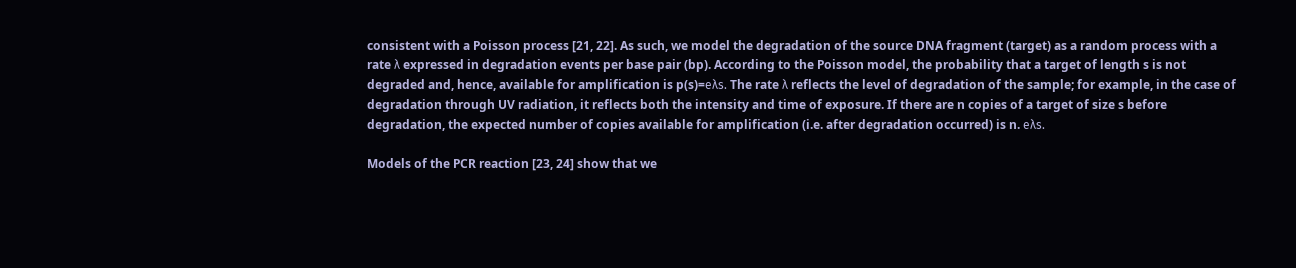consistent with a Poisson process [21, 22]. As such, we model the degradation of the source DNA fragment (target) as a random process with a rate λ expressed in degradation events per base pair (bp). According to the Poisson model, the probability that a target of length s is not degraded and, hence, available for amplification is p(s)=eλs. The rate λ reflects the level of degradation of the sample; for example, in the case of degradation through UV radiation, it reflects both the intensity and time of exposure. If there are n copies of a target of size s before degradation, the expected number of copies available for amplification (i.e. after degradation occurred) is n. eλs.

Models of the PCR reaction [23, 24] show that we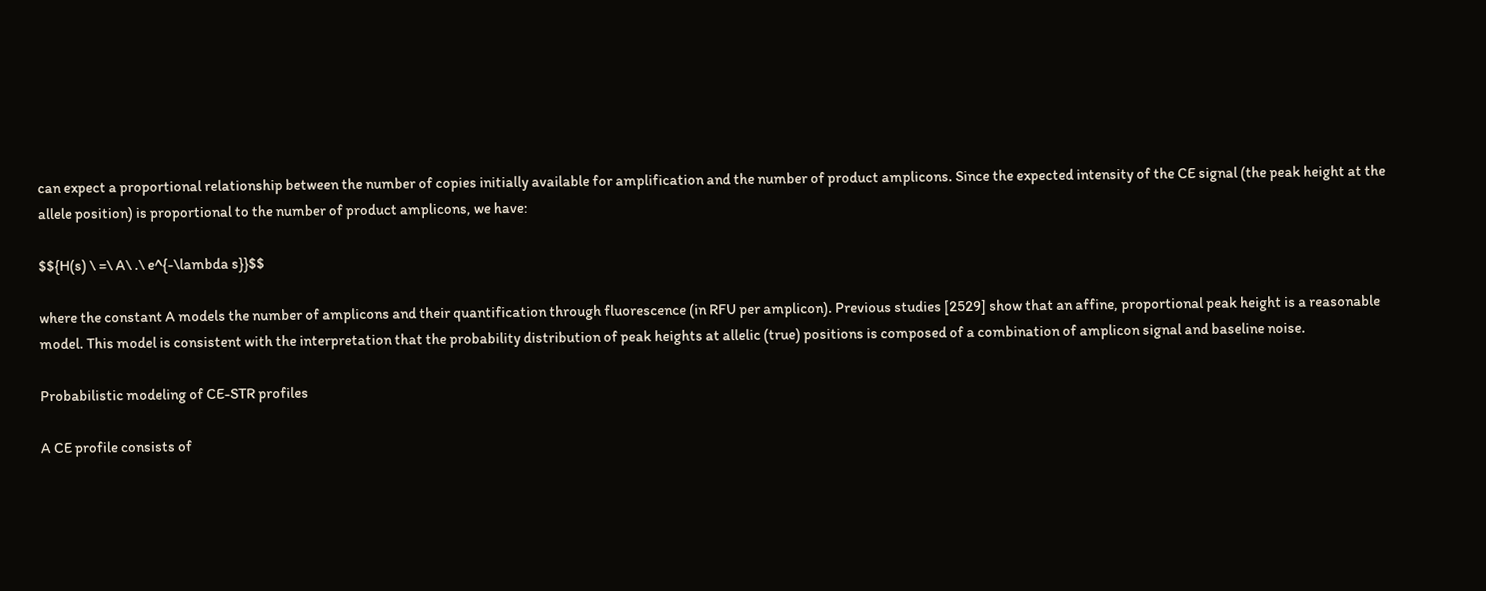can expect a proportional relationship between the number of copies initially available for amplification and the number of product amplicons. Since the expected intensity of the CE signal (the peak height at the allele position) is proportional to the number of product amplicons, we have:

$${H(s) \ =\ A\ .\ e^{-\lambda s}}$$

where the constant A models the number of amplicons and their quantification through fluorescence (in RFU per amplicon). Previous studies [2529] show that an affine, proportional peak height is a reasonable model. This model is consistent with the interpretation that the probability distribution of peak heights at allelic (true) positions is composed of a combination of amplicon signal and baseline noise.

Probabilistic modeling of CE-STR profiles

A CE profile consists of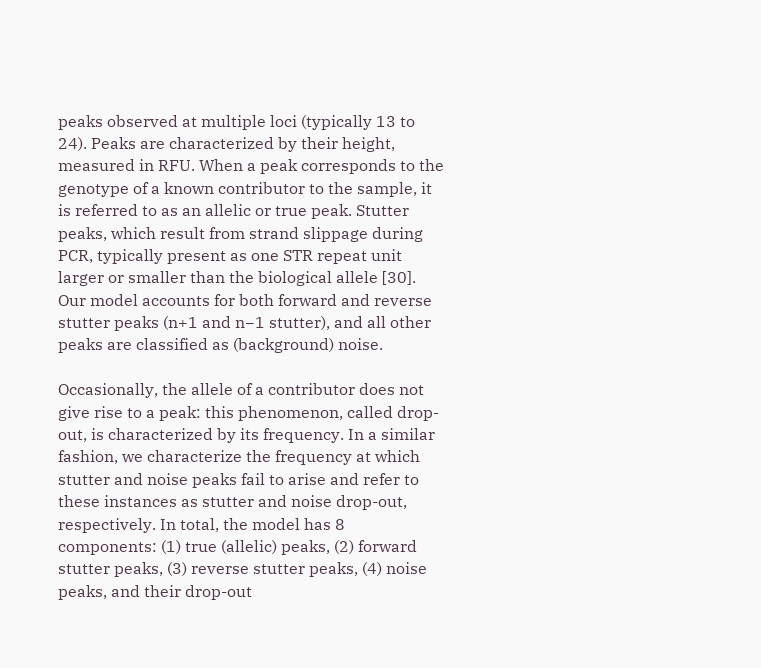peaks observed at multiple loci (typically 13 to 24). Peaks are characterized by their height, measured in RFU. When a peak corresponds to the genotype of a known contributor to the sample, it is referred to as an allelic or true peak. Stutter peaks, which result from strand slippage during PCR, typically present as one STR repeat unit larger or smaller than the biological allele [30]. Our model accounts for both forward and reverse stutter peaks (n+1 and n−1 stutter), and all other peaks are classified as (background) noise.

Occasionally, the allele of a contributor does not give rise to a peak: this phenomenon, called drop-out, is characterized by its frequency. In a similar fashion, we characterize the frequency at which stutter and noise peaks fail to arise and refer to these instances as stutter and noise drop-out, respectively. In total, the model has 8 components: (1) true (allelic) peaks, (2) forward stutter peaks, (3) reverse stutter peaks, (4) noise peaks, and their drop-out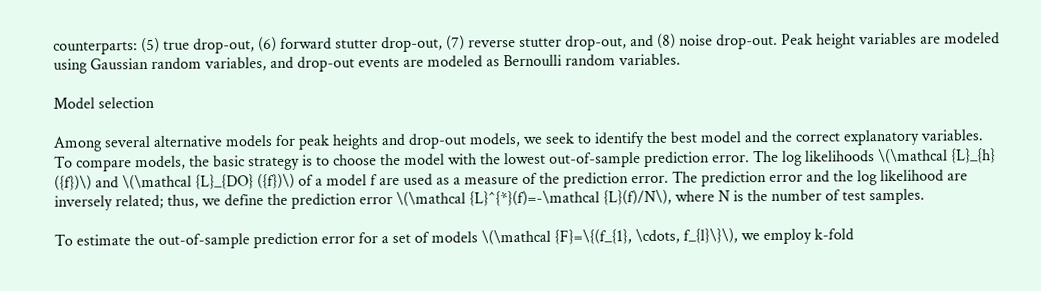counterparts: (5) true drop-out, (6) forward stutter drop-out, (7) reverse stutter drop-out, and (8) noise drop-out. Peak height variables are modeled using Gaussian random variables, and drop-out events are modeled as Bernoulli random variables.

Model selection

Among several alternative models for peak heights and drop-out models, we seek to identify the best model and the correct explanatory variables. To compare models, the basic strategy is to choose the model with the lowest out-of-sample prediction error. The log likelihoods \(\mathcal {L}_{h} ({f})\) and \(\mathcal {L}_{DO} ({f})\) of a model f are used as a measure of the prediction error. The prediction error and the log likelihood are inversely related; thus, we define the prediction error \(\mathcal {L}^{*}(f)=-\mathcal {L}(f)/N\), where N is the number of test samples.

To estimate the out-of-sample prediction error for a set of models \(\mathcal {F}=\{(f_{1}, \cdots, f_{l}\}\), we employ k-fold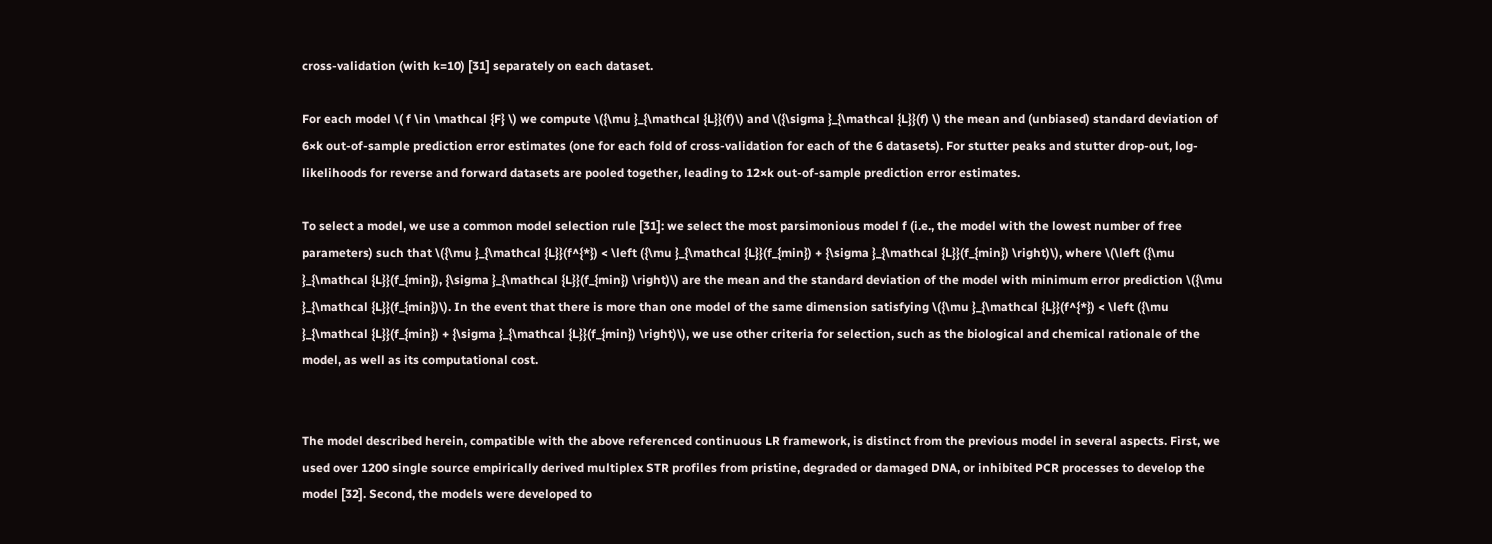cross-validation (with k=10) [31] separately on each dataset.

For each model \( f \in \mathcal {F} \) we compute \({\mu }_{\mathcal {L}}(f)\) and \({\sigma }_{\mathcal {L}}(f) \) the mean and (unbiased) standard deviation of 6×k out-of-sample prediction error estimates (one for each fold of cross-validation for each of the 6 datasets). For stutter peaks and stutter drop-out, log-likelihoods for reverse and forward datasets are pooled together, leading to 12×k out-of-sample prediction error estimates.

To select a model, we use a common model selection rule [31]: we select the most parsimonious model f (i.e., the model with the lowest number of free parameters) such that \({\mu }_{\mathcal {L}}(f^{*}) < \left ({\mu }_{\mathcal {L}}(f_{min}) + {\sigma }_{\mathcal {L}}(f_{min}) \right)\), where \(\left ({\mu }_{\mathcal {L}}(f_{min}), {\sigma }_{\mathcal {L}}(f_{min}) \right)\) are the mean and the standard deviation of the model with minimum error prediction \({\mu }_{\mathcal {L}}(f_{min})\). In the event that there is more than one model of the same dimension satisfying \({\mu }_{\mathcal {L}}(f^{*}) < \left ({\mu }_{\mathcal {L}}(f_{min}) + {\sigma }_{\mathcal {L}}(f_{min}) \right)\), we use other criteria for selection, such as the biological and chemical rationale of the model, as well as its computational cost.


The model described herein, compatible with the above referenced continuous LR framework, is distinct from the previous model in several aspects. First, we used over 1200 single source empirically derived multiplex STR profiles from pristine, degraded or damaged DNA, or inhibited PCR processes to develop the model [32]. Second, the models were developed to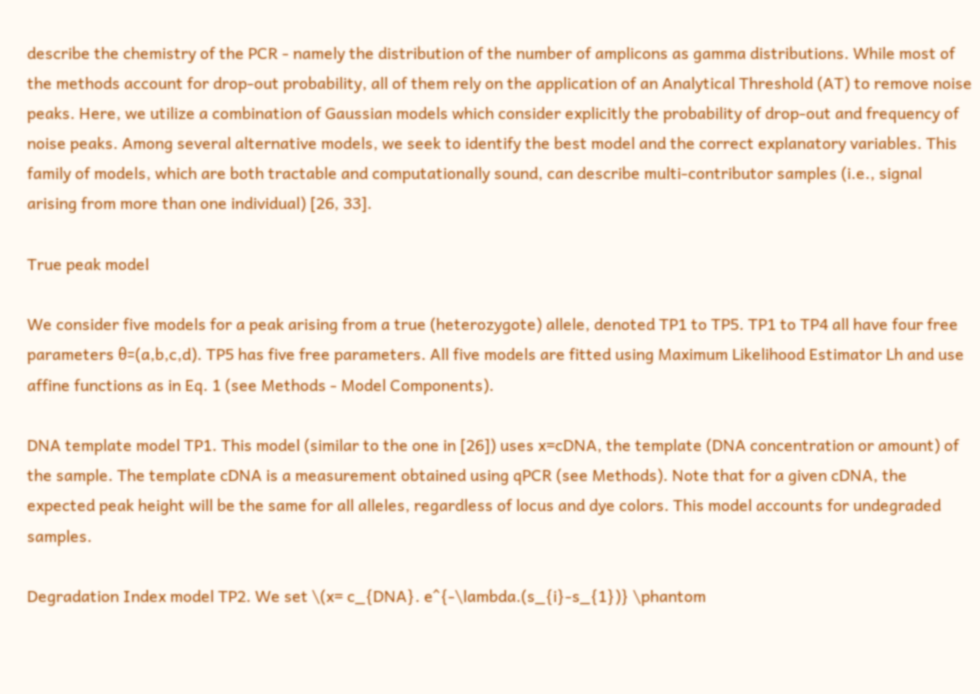describe the chemistry of the PCR - namely the distribution of the number of amplicons as gamma distributions. While most of the methods account for drop-out probability, all of them rely on the application of an Analytical Threshold (AT) to remove noise peaks. Here, we utilize a combination of Gaussian models which consider explicitly the probability of drop-out and frequency of noise peaks. Among several alternative models, we seek to identify the best model and the correct explanatory variables. This family of models, which are both tractable and computationally sound, can describe multi-contributor samples (i.e., signal arising from more than one individual) [26, 33].

True peak model

We consider five models for a peak arising from a true (heterozygote) allele, denoted TP1 to TP5. TP1 to TP4 all have four free parameters θ=(a,b,c,d). TP5 has five free parameters. All five models are fitted using Maximum Likelihood Estimator Lh and use affine functions as in Eq. 1 (see Methods - Model Components).

DNA template model TP1. This model (similar to the one in [26]) uses x=cDNA, the template (DNA concentration or amount) of the sample. The template cDNA is a measurement obtained using qPCR (see Methods). Note that for a given cDNA, the expected peak height will be the same for all alleles, regardless of locus and dye colors. This model accounts for undegraded samples.

Degradation Index model TP2. We set \(x= c_{DNA}. e^{-\lambda.(s_{i}-s_{1})} \phantom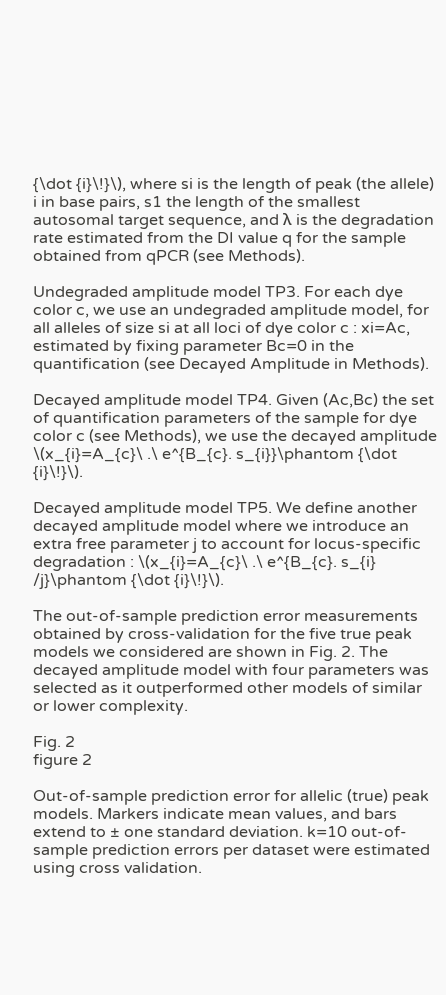{\dot {i}\!}\), where si is the length of peak (the allele) i in base pairs, s1 the length of the smallest autosomal target sequence, and λ is the degradation rate estimated from the DI value q for the sample obtained from qPCR (see Methods).

Undegraded amplitude model TP3. For each dye color c, we use an undegraded amplitude model, for all alleles of size si at all loci of dye color c : xi=Ac, estimated by fixing parameter Bc=0 in the quantification (see Decayed Amplitude in Methods).

Decayed amplitude model TP4. Given (Ac,Bc) the set of quantification parameters of the sample for dye color c (see Methods), we use the decayed amplitude \(x_{i}=A_{c}\ .\ e^{B_{c}. s_{i}}\phantom {\dot {i}\!}\).

Decayed amplitude model TP5. We define another decayed amplitude model where we introduce an extra free parameter j to account for locus-specific degradation : \(x_{i}=A_{c}\ .\ e^{B_{c}. s_{i} /j}\phantom {\dot {i}\!}\).

The out-of-sample prediction error measurements obtained by cross-validation for the five true peak models we considered are shown in Fig. 2. The decayed amplitude model with four parameters was selected as it outperformed other models of similar or lower complexity.

Fig. 2
figure 2

Out-of-sample prediction error for allelic (true) peak models. Markers indicate mean values, and bars extend to ± one standard deviation. k=10 out-of-sample prediction errors per dataset were estimated using cross validation.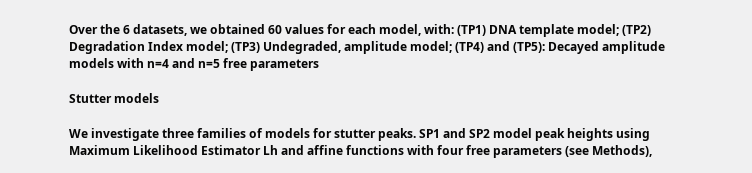Over the 6 datasets, we obtained 60 values for each model, with: (TP1) DNA template model; (TP2) Degradation Index model; (TP3) Undegraded, amplitude model; (TP4) and (TP5): Decayed amplitude models with n=4 and n=5 free parameters

Stutter models

We investigate three families of models for stutter peaks. SP1 and SP2 model peak heights using Maximum Likelihood Estimator Lh and affine functions with four free parameters (see Methods),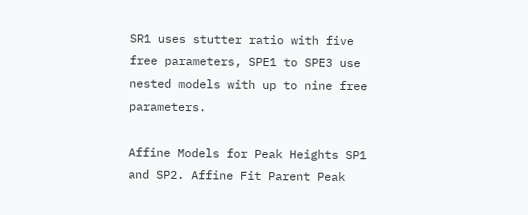SR1 uses stutter ratio with five free parameters, SPE1 to SPE3 use nested models with up to nine free parameters.

Affine Models for Peak Heights SP1 and SP2. Affine Fit Parent Peak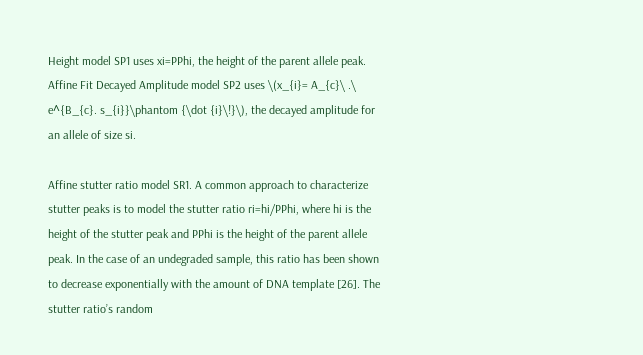Height model SP1 uses xi=PPhi, the height of the parent allele peak. Affine Fit Decayed Amplitude model SP2 uses \(x_{i}= A_{c}\ .\ e^{B_{c}. s_{i}}\phantom {\dot {i}\!}\), the decayed amplitude for an allele of size si.

Affine stutter ratio model SR1. A common approach to characterize stutter peaks is to model the stutter ratio ri=hi/PPhi, where hi is the height of the stutter peak and PPhi is the height of the parent allele peak. In the case of an undegraded sample, this ratio has been shown to decrease exponentially with the amount of DNA template [26]. The stutter ratio’s random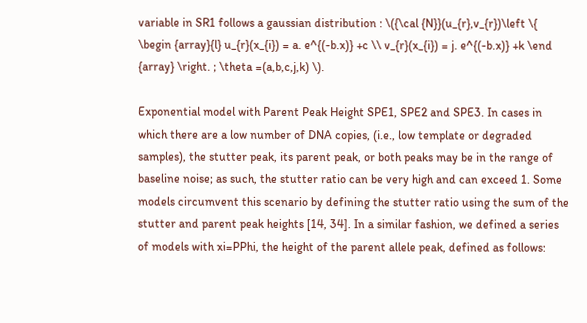variable in SR1 follows a gaussian distribution : \({\cal {N}}(u_{r},v_{r})\left \{ \begin {array}{l} u_{r}(x_{i}) = a. e^{(-b.x)} +c \\ v_{r}(x_{i}) = j. e^{(-b.x)} +k \end {array} \right. ; \theta =(a,b,c,j,k) \).

Exponential model with Parent Peak Height SPE1, SPE2 and SPE3. In cases in which there are a low number of DNA copies, (i.e., low template or degraded samples), the stutter peak, its parent peak, or both peaks may be in the range of baseline noise; as such, the stutter ratio can be very high and can exceed 1. Some models circumvent this scenario by defining the stutter ratio using the sum of the stutter and parent peak heights [14, 34]. In a similar fashion, we defined a series of models with xi=PPhi, the height of the parent allele peak, defined as follows: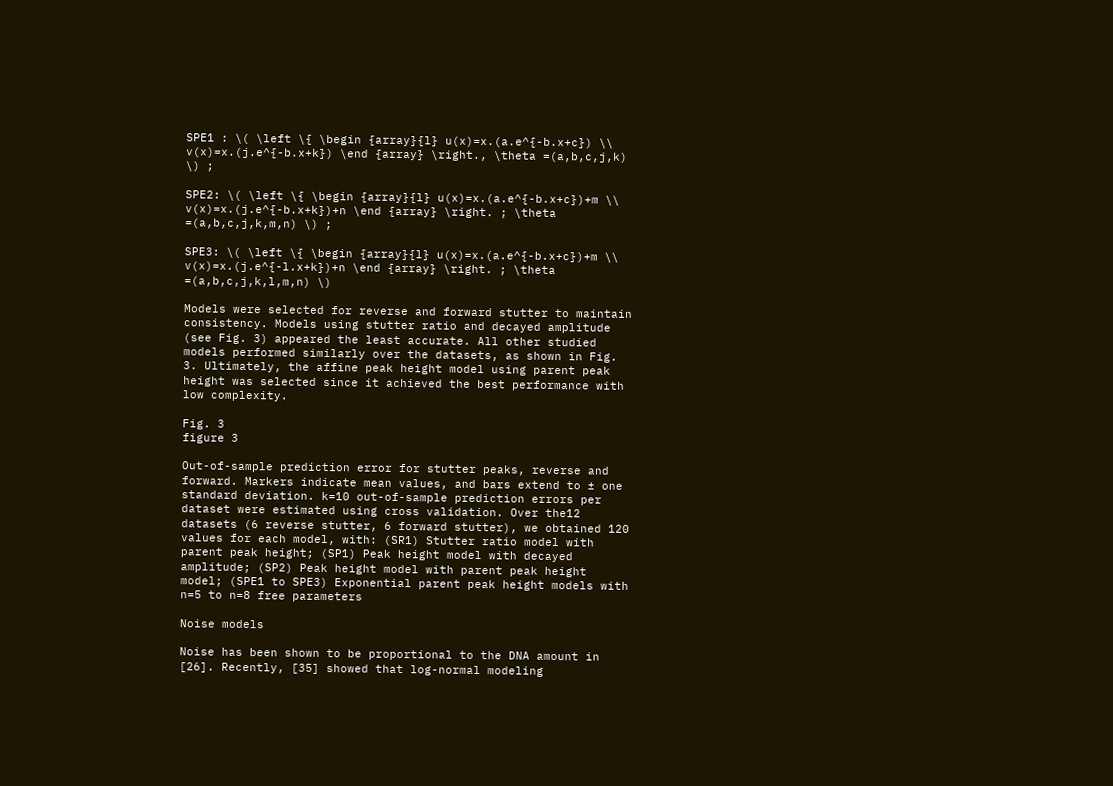SPE1 : \( \left \{ \begin {array}{l} u(x)=x.(a.e^{-b.x+c}) \\ v(x)=x.(j.e^{-b.x+k}) \end {array} \right., \theta =(a,b,c,j,k) \) ;

SPE2: \( \left \{ \begin {array}{l} u(x)=x.(a.e^{-b.x+c})+m \\ v(x)=x.(j.e^{-b.x+k})+n \end {array} \right. ; \theta =(a,b,c,j,k,m,n) \) ;

SPE3: \( \left \{ \begin {array}{l} u(x)=x.(a.e^{-b.x+c})+m \\ v(x)=x.(j.e^{-l.x+k})+n \end {array} \right. ; \theta =(a,b,c,j,k,l,m,n) \)

Models were selected for reverse and forward stutter to maintain consistency. Models using stutter ratio and decayed amplitude (see Fig. 3) appeared the least accurate. All other studied models performed similarly over the datasets, as shown in Fig. 3. Ultimately, the affine peak height model using parent peak height was selected since it achieved the best performance with low complexity.

Fig. 3
figure 3

Out-of-sample prediction error for stutter peaks, reverse and forward. Markers indicate mean values, and bars extend to ± one standard deviation. k=10 out-of-sample prediction errors per dataset were estimated using cross validation. Over the12 datasets (6 reverse stutter, 6 forward stutter), we obtained 120 values for each model, with: (SR1) Stutter ratio model with parent peak height; (SP1) Peak height model with decayed amplitude; (SP2) Peak height model with parent peak height model; (SPE1 to SPE3) Exponential parent peak height models with n=5 to n=8 free parameters

Noise models

Noise has been shown to be proportional to the DNA amount in [26]. Recently, [35] showed that log-normal modeling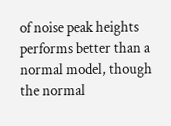of noise peak heights performs better than a normal model, though the normal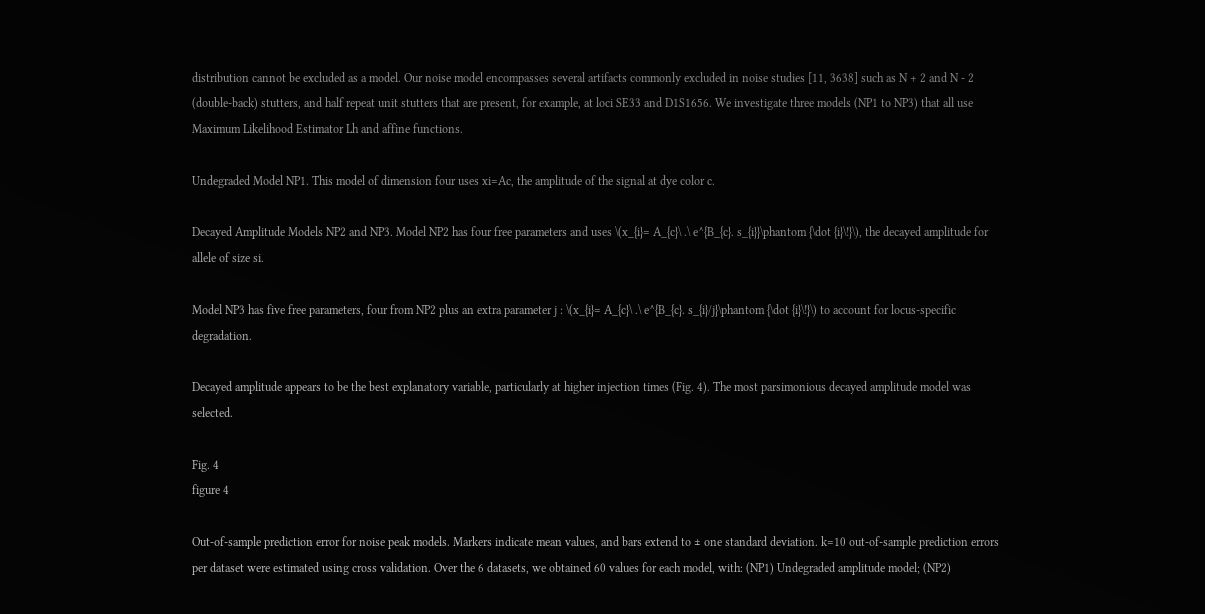distribution cannot be excluded as a model. Our noise model encompasses several artifacts commonly excluded in noise studies [11, 3638] such as N + 2 and N - 2 (double-back) stutters, and half repeat unit stutters that are present, for example, at loci SE33 and D1S1656. We investigate three models (NP1 to NP3) that all use Maximum Likelihood Estimator Lh and affine functions.

Undegraded Model NP1. This model of dimension four uses xi=Ac, the amplitude of the signal at dye color c.

Decayed Amplitude Models NP2 and NP3. Model NP2 has four free parameters and uses \(x_{i}= A_{c}\ .\ e^{B_{c}. s_{i}}\phantom {\dot {i}\!}\), the decayed amplitude for allele of size si.

Model NP3 has five free parameters, four from NP2 plus an extra parameter j : \(x_{i}= A_{c}\ .\ e^{B_{c}. s_{i}/j}\phantom {\dot {i}\!}\) to account for locus-specific degradation.

Decayed amplitude appears to be the best explanatory variable, particularly at higher injection times (Fig. 4). The most parsimonious decayed amplitude model was selected.

Fig. 4
figure 4

Out-of-sample prediction error for noise peak models. Markers indicate mean values, and bars extend to ± one standard deviation. k=10 out-of-sample prediction errors per dataset were estimated using cross validation. Over the 6 datasets, we obtained 60 values for each model, with: (NP1) Undegraded amplitude model; (NP2)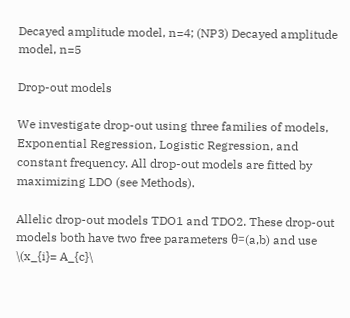Decayed amplitude model, n=4; (NP3) Decayed amplitude model, n=5

Drop-out models

We investigate drop-out using three families of models, Exponential Regression, Logistic Regression, and constant frequency. All drop-out models are fitted by maximizing LDO (see Methods).

Allelic drop-out models TDO1 and TDO2. These drop-out models both have two free parameters θ=(a,b) and use \(x_{i}= A_{c}\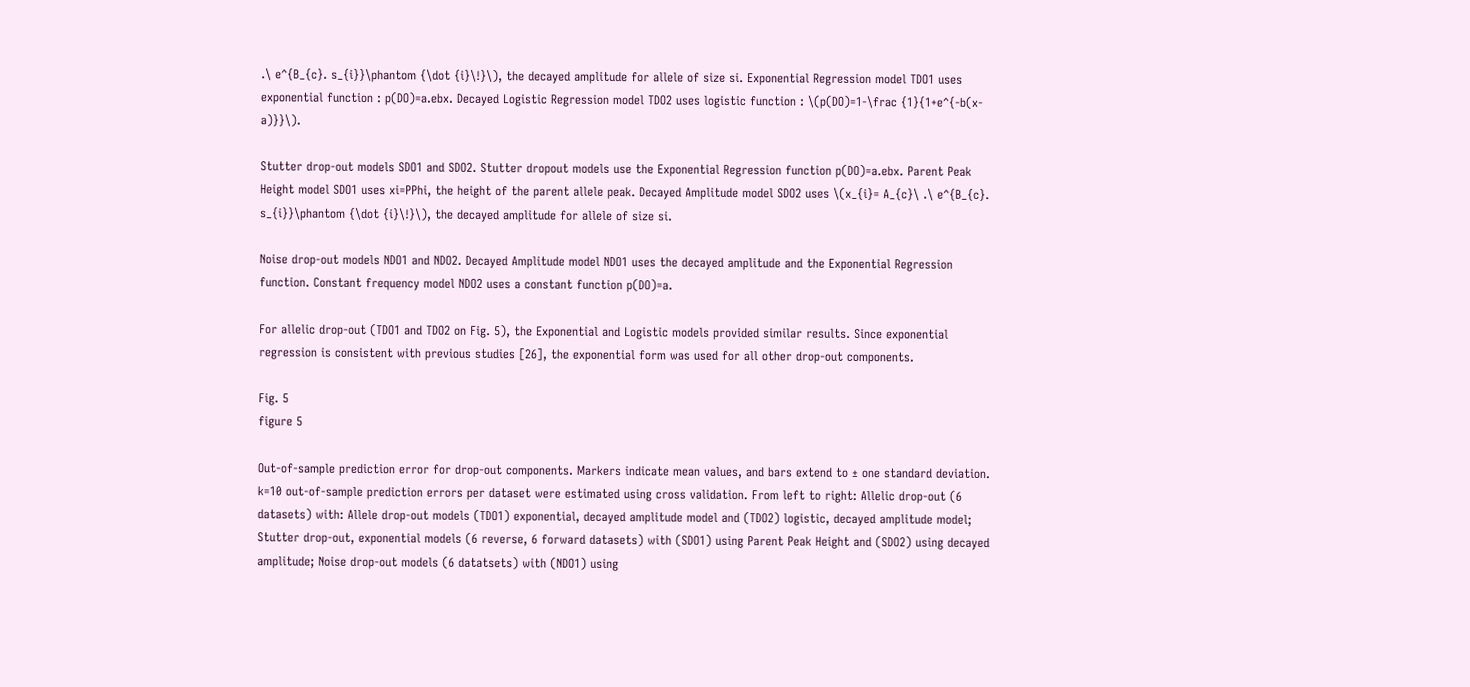.\ e^{B_{c}. s_{i}}\phantom {\dot {i}\!}\), the decayed amplitude for allele of size si. Exponential Regression model TDO1 uses exponential function : p(DO)=a.ebx. Decayed Logistic Regression model TDO2 uses logistic function : \(p(DO)=1-\frac {1}{1+e^{-b(x-a)}}\).

Stutter drop-out models SDO1 and SDO2. Stutter dropout models use the Exponential Regression function p(DO)=a.ebx. Parent Peak Height model SDO1 uses xi=PPhi, the height of the parent allele peak. Decayed Amplitude model SDO2 uses \(x_{i}= A_{c}\ .\ e^{B_{c}. s_{i}}\phantom {\dot {i}\!}\), the decayed amplitude for allele of size si.

Noise drop-out models NDO1 and NDO2. Decayed Amplitude model NDO1 uses the decayed amplitude and the Exponential Regression function. Constant frequency model NDO2 uses a constant function p(DO)=a.

For allelic drop-out (TDO1 and TDO2 on Fig. 5), the Exponential and Logistic models provided similar results. Since exponential regression is consistent with previous studies [26], the exponential form was used for all other drop-out components.

Fig. 5
figure 5

Out-of-sample prediction error for drop-out components. Markers indicate mean values, and bars extend to ± one standard deviation. k=10 out-of-sample prediction errors per dataset were estimated using cross validation. From left to right: Allelic drop-out (6 datasets) with: Allele drop-out models (TDO1) exponential, decayed amplitude model and (TDO2) logistic, decayed amplitude model; Stutter drop-out, exponential models (6 reverse, 6 forward datasets) with (SDO1) using Parent Peak Height and (SDO2) using decayed amplitude; Noise drop-out models (6 datatsets) with (NDO1) using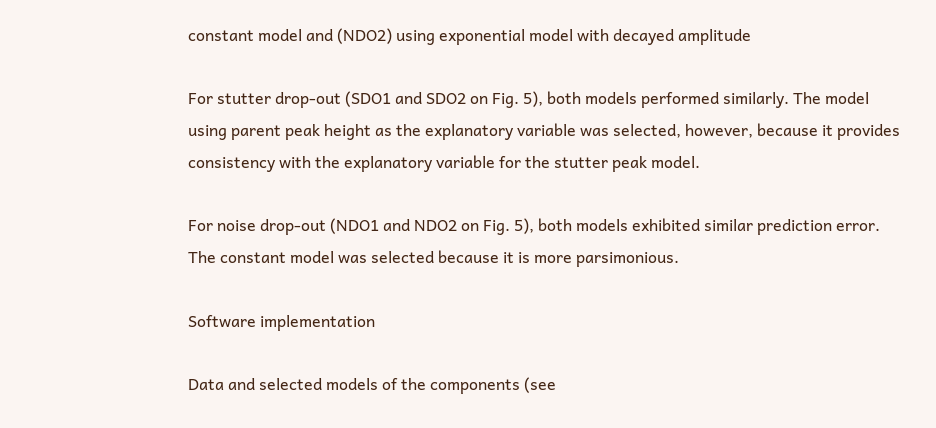constant model and (NDO2) using exponential model with decayed amplitude

For stutter drop-out (SDO1 and SDO2 on Fig. 5), both models performed similarly. The model using parent peak height as the explanatory variable was selected, however, because it provides consistency with the explanatory variable for the stutter peak model.

For noise drop-out (NDO1 and NDO2 on Fig. 5), both models exhibited similar prediction error. The constant model was selected because it is more parsimonious.

Software implementation

Data and selected models of the components (see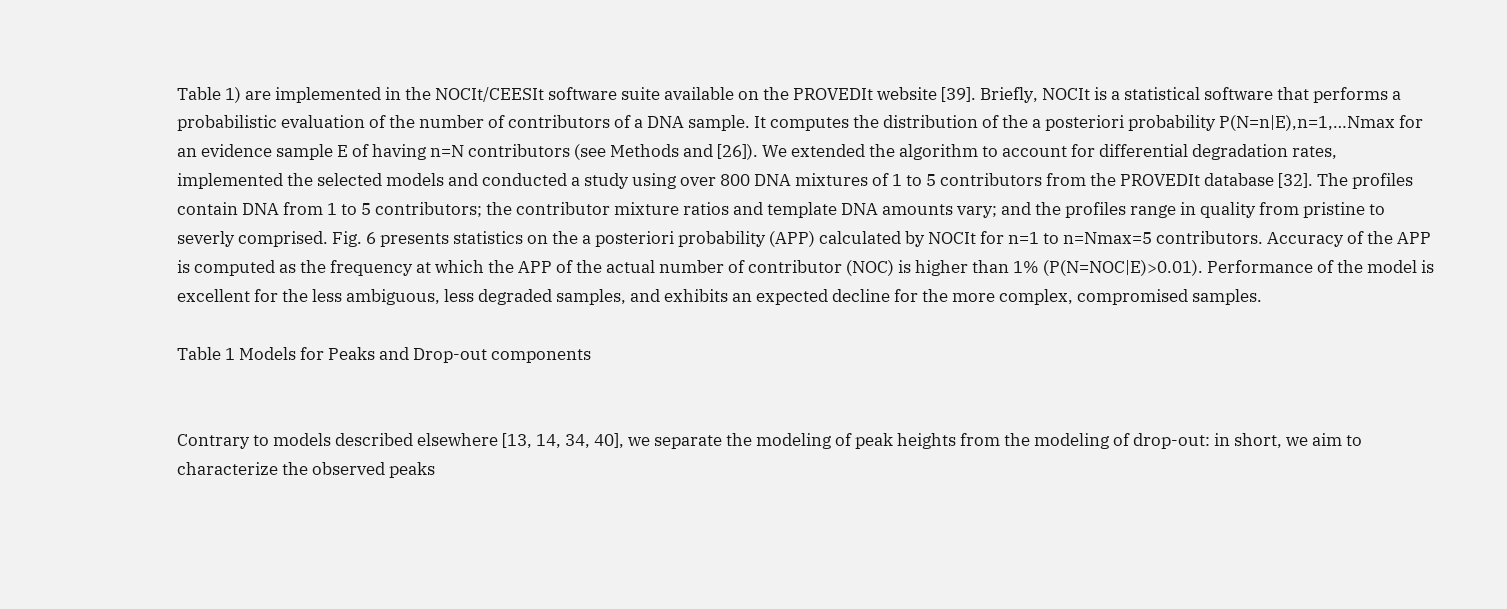Table 1) are implemented in the NOCIt/CEESIt software suite available on the PROVEDIt website [39]. Briefly, NOCIt is a statistical software that performs a probabilistic evaluation of the number of contributors of a DNA sample. It computes the distribution of the a posteriori probability P(N=n|E),n=1,…Nmax for an evidence sample E of having n=N contributors (see Methods and [26]). We extended the algorithm to account for differential degradation rates, implemented the selected models and conducted a study using over 800 DNA mixtures of 1 to 5 contributors from the PROVEDIt database [32]. The profiles contain DNA from 1 to 5 contributors; the contributor mixture ratios and template DNA amounts vary; and the profiles range in quality from pristine to severly comprised. Fig. 6 presents statistics on the a posteriori probability (APP) calculated by NOCIt for n=1 to n=Nmax=5 contributors. Accuracy of the APP is computed as the frequency at which the APP of the actual number of contributor (NOC) is higher than 1% (P(N=NOC|E)>0.01). Performance of the model is excellent for the less ambiguous, less degraded samples, and exhibits an expected decline for the more complex, compromised samples.

Table 1 Models for Peaks and Drop-out components


Contrary to models described elsewhere [13, 14, 34, 40], we separate the modeling of peak heights from the modeling of drop-out: in short, we aim to characterize the observed peaks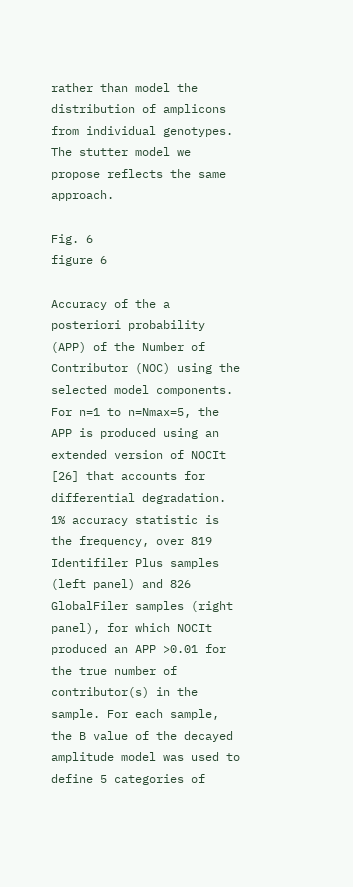rather than model the distribution of amplicons from individual genotypes. The stutter model we propose reflects the same approach.

Fig. 6
figure 6

Accuracy of the a posteriori probability (APP) of the Number of Contributor (NOC) using the selected model components. For n=1 to n=Nmax=5, the APP is produced using an extended version of NOCIt [26] that accounts for differential degradation. 1% accuracy statistic is the frequency, over 819 Identifiler Plus samples (left panel) and 826 GlobalFiler samples (right panel), for which NOCIt produced an APP >0.01 for the true number of contributor(s) in the sample. For each sample, the B value of the decayed amplitude model was used to define 5 categories of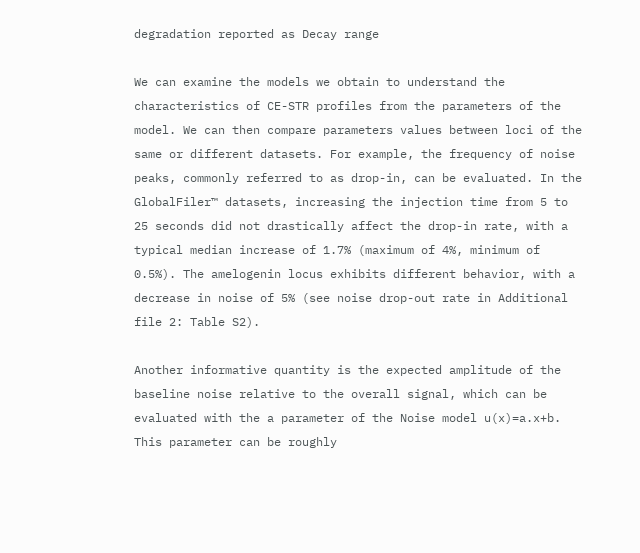degradation reported as Decay range

We can examine the models we obtain to understand the characteristics of CE-STR profiles from the parameters of the model. We can then compare parameters values between loci of the same or different datasets. For example, the frequency of noise peaks, commonly referred to as drop-in, can be evaluated. In the GlobalFiler™ datasets, increasing the injection time from 5 to 25 seconds did not drastically affect the drop-in rate, with a typical median increase of 1.7% (maximum of 4%, minimum of 0.5%). The amelogenin locus exhibits different behavior, with a decrease in noise of 5% (see noise drop-out rate in Additional file 2: Table S2).

Another informative quantity is the expected amplitude of the baseline noise relative to the overall signal, which can be evaluated with the a parameter of the Noise model u(x)=a.x+b. This parameter can be roughly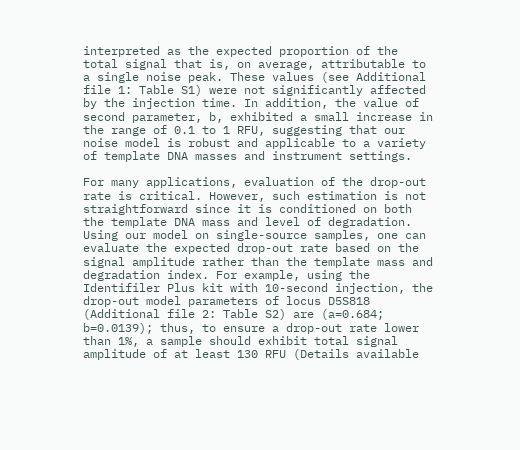interpreted as the expected proportion of the total signal that is, on average, attributable to a single noise peak. These values (see Additional file 1: Table S1) were not significantly affected by the injection time. In addition, the value of second parameter, b, exhibited a small increase in the range of 0.1 to 1 RFU, suggesting that our noise model is robust and applicable to a variety of template DNA masses and instrument settings.

For many applications, evaluation of the drop-out rate is critical. However, such estimation is not straightforward since it is conditioned on both the template DNA mass and level of degradation. Using our model on single-source samples, one can evaluate the expected drop-out rate based on the signal amplitude rather than the template mass and degradation index. For example, using the Identifiler Plus kit with 10-second injection, the drop-out model parameters of locus D5S818 (Additional file 2: Table S2) are (a=0.684; b=0.0139); thus, to ensure a drop-out rate lower than 1%, a sample should exhibit total signal amplitude of at least 130 RFU (Details available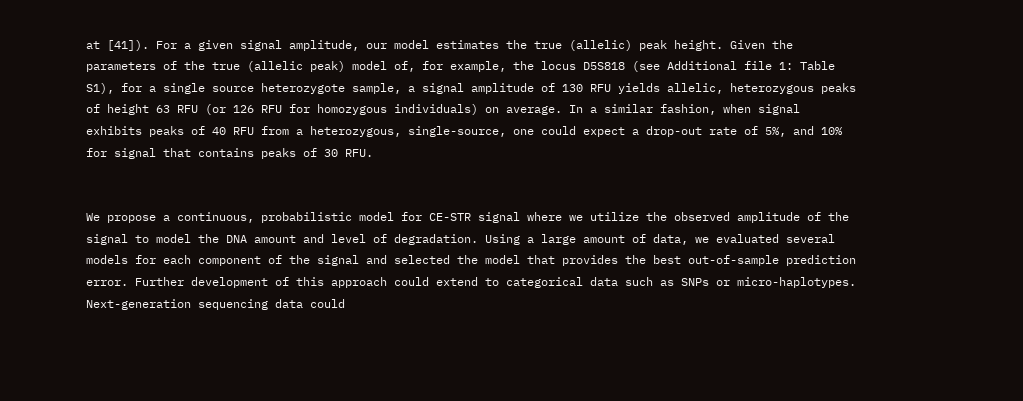at [41]). For a given signal amplitude, our model estimates the true (allelic) peak height. Given the parameters of the true (allelic peak) model of, for example, the locus D5S818 (see Additional file 1: Table S1), for a single source heterozygote sample, a signal amplitude of 130 RFU yields allelic, heterozygous peaks of height 63 RFU (or 126 RFU for homozygous individuals) on average. In a similar fashion, when signal exhibits peaks of 40 RFU from a heterozygous, single-source, one could expect a drop-out rate of 5%, and 10% for signal that contains peaks of 30 RFU.


We propose a continuous, probabilistic model for CE-STR signal where we utilize the observed amplitude of the signal to model the DNA amount and level of degradation. Using a large amount of data, we evaluated several models for each component of the signal and selected the model that provides the best out-of-sample prediction error. Further development of this approach could extend to categorical data such as SNPs or micro-haplotypes. Next-generation sequencing data could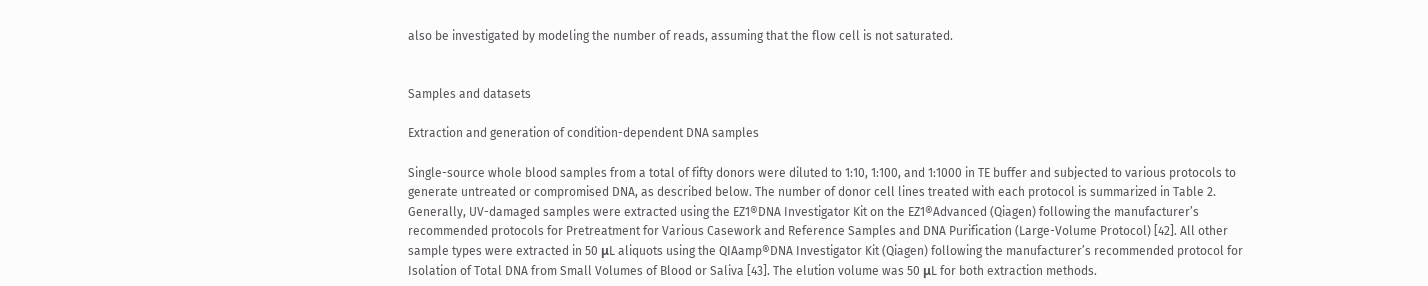also be investigated by modeling the number of reads, assuming that the flow cell is not saturated.


Samples and datasets

Extraction and generation of condition-dependent DNA samples

Single-source whole blood samples from a total of fifty donors were diluted to 1:10, 1:100, and 1:1000 in TE buffer and subjected to various protocols to generate untreated or compromised DNA, as described below. The number of donor cell lines treated with each protocol is summarized in Table 2. Generally, UV-damaged samples were extracted using the EZ1®DNA Investigator Kit on the EZ1®Advanced (Qiagen) following the manufacturer’s recommended protocols for Pretreatment for Various Casework and Reference Samples and DNA Purification (Large-Volume Protocol) [42]. All other sample types were extracted in 50 μL aliquots using the QIAamp®DNA Investigator Kit (Qiagen) following the manufacturer’s recommended protocol for Isolation of Total DNA from Small Volumes of Blood or Saliva [43]. The elution volume was 50 μL for both extraction methods.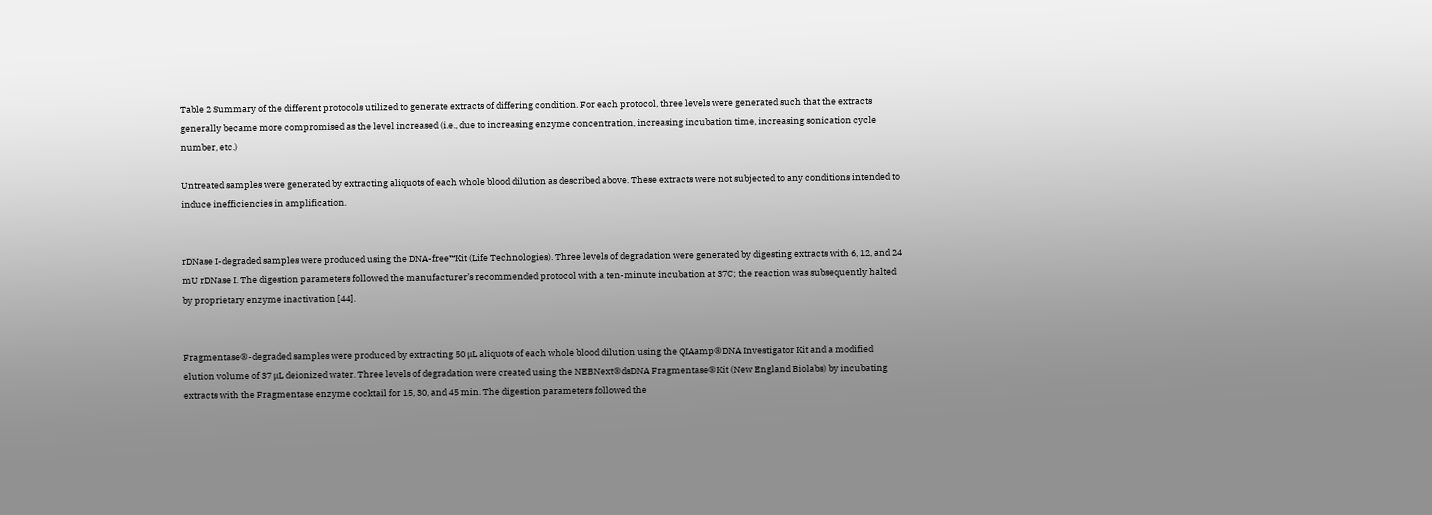Table 2 Summary of the different protocols utilized to generate extracts of differing condition. For each protocol, three levels were generated such that the extracts generally became more compromised as the level increased (i.e., due to increasing enzyme concentration, increasing incubation time, increasing sonication cycle number, etc.)

Untreated samples were generated by extracting aliquots of each whole blood dilution as described above. These extracts were not subjected to any conditions intended to induce inefficiencies in amplification.


rDNase I-degraded samples were produced using the DNA-free™Kit (Life Technologies). Three levels of degradation were generated by digesting extracts with 6, 12, and 24 mU rDNase I. The digestion parameters followed the manufacturer’s recommended protocol with a ten-minute incubation at 37C; the reaction was subsequently halted by proprietary enzyme inactivation [44].


Fragmentase®-degraded samples were produced by extracting 50 μL aliquots of each whole blood dilution using the QIAamp®DNA Investigator Kit and a modified elution volume of 37 μL deionized water. Three levels of degradation were created using the NEBNext®dsDNA Fragmentase®Kit (New England Biolabs) by incubating extracts with the Fragmentase enzyme cocktail for 15, 30, and 45 min. The digestion parameters followed the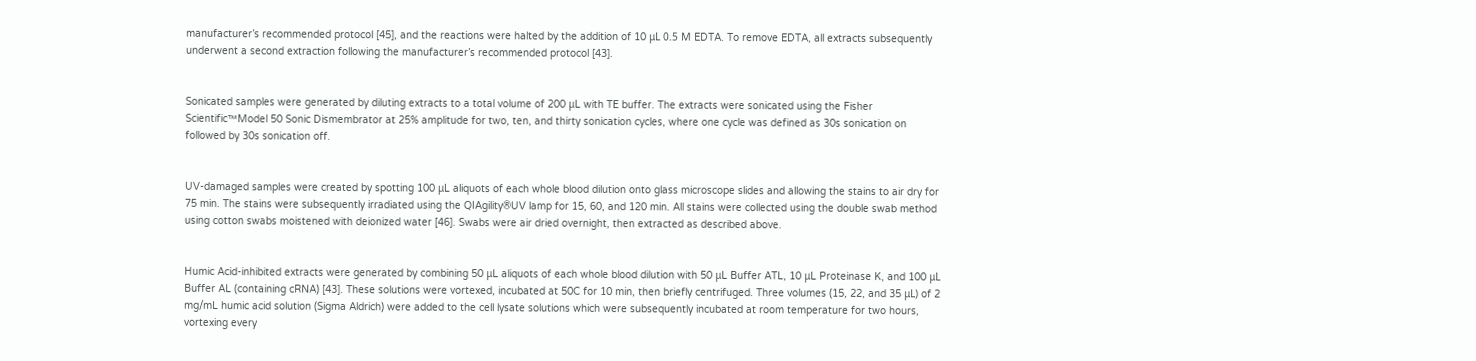manufacturer’s recommended protocol [45], and the reactions were halted by the addition of 10 μL 0.5 M EDTA. To remove EDTA, all extracts subsequently underwent a second extraction following the manufacturer’s recommended protocol [43].


Sonicated samples were generated by diluting extracts to a total volume of 200 μL with TE buffer. The extracts were sonicated using the Fisher Scientific™Model 50 Sonic Dismembrator at 25% amplitude for two, ten, and thirty sonication cycles, where one cycle was defined as 30s sonication on followed by 30s sonication off.


UV-damaged samples were created by spotting 100 μL aliquots of each whole blood dilution onto glass microscope slides and allowing the stains to air dry for 75 min. The stains were subsequently irradiated using the QIAgility®UV lamp for 15, 60, and 120 min. All stains were collected using the double swab method using cotton swabs moistened with deionized water [46]. Swabs were air dried overnight, then extracted as described above.


Humic Acid-inhibited extracts were generated by combining 50 μL aliquots of each whole blood dilution with 50 μL Buffer ATL, 10 μL Proteinase K, and 100 μL Buffer AL (containing cRNA) [43]. These solutions were vortexed, incubated at 50C for 10 min, then briefly centrifuged. Three volumes (15, 22, and 35 μL) of 2 mg/mL humic acid solution (Sigma Aldrich) were added to the cell lysate solutions which were subsequently incubated at room temperature for two hours, vortexing every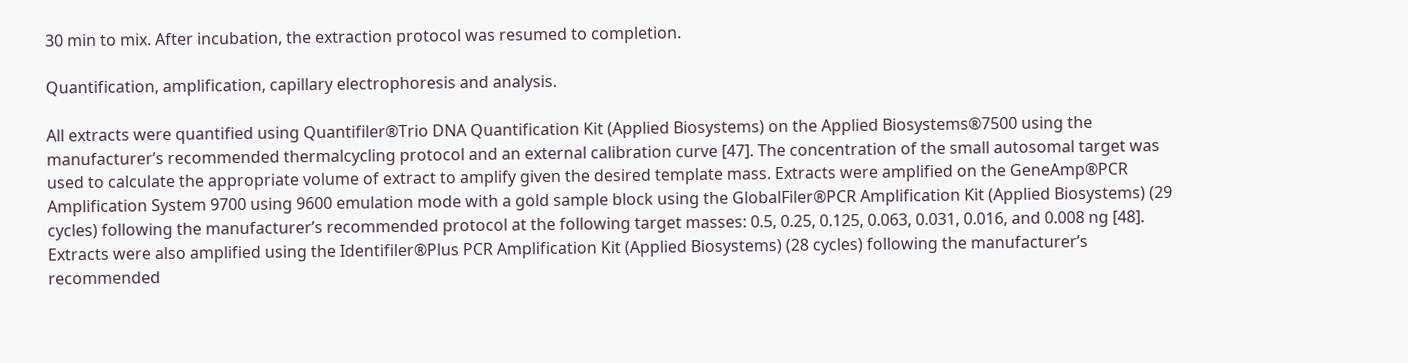30 min to mix. After incubation, the extraction protocol was resumed to completion.

Quantification, amplification, capillary electrophoresis and analysis.

All extracts were quantified using Quantifiler®Trio DNA Quantification Kit (Applied Biosystems) on the Applied Biosystems®7500 using the manufacturer’s recommended thermalcycling protocol and an external calibration curve [47]. The concentration of the small autosomal target was used to calculate the appropriate volume of extract to amplify given the desired template mass. Extracts were amplified on the GeneAmp®PCR Amplification System 9700 using 9600 emulation mode with a gold sample block using the GlobalFiler®PCR Amplification Kit (Applied Biosystems) (29 cycles) following the manufacturer’s recommended protocol at the following target masses: 0.5, 0.25, 0.125, 0.063, 0.031, 0.016, and 0.008 ng [48]. Extracts were also amplified using the Identifiler®Plus PCR Amplification Kit (Applied Biosystems) (28 cycles) following the manufacturer’s recommended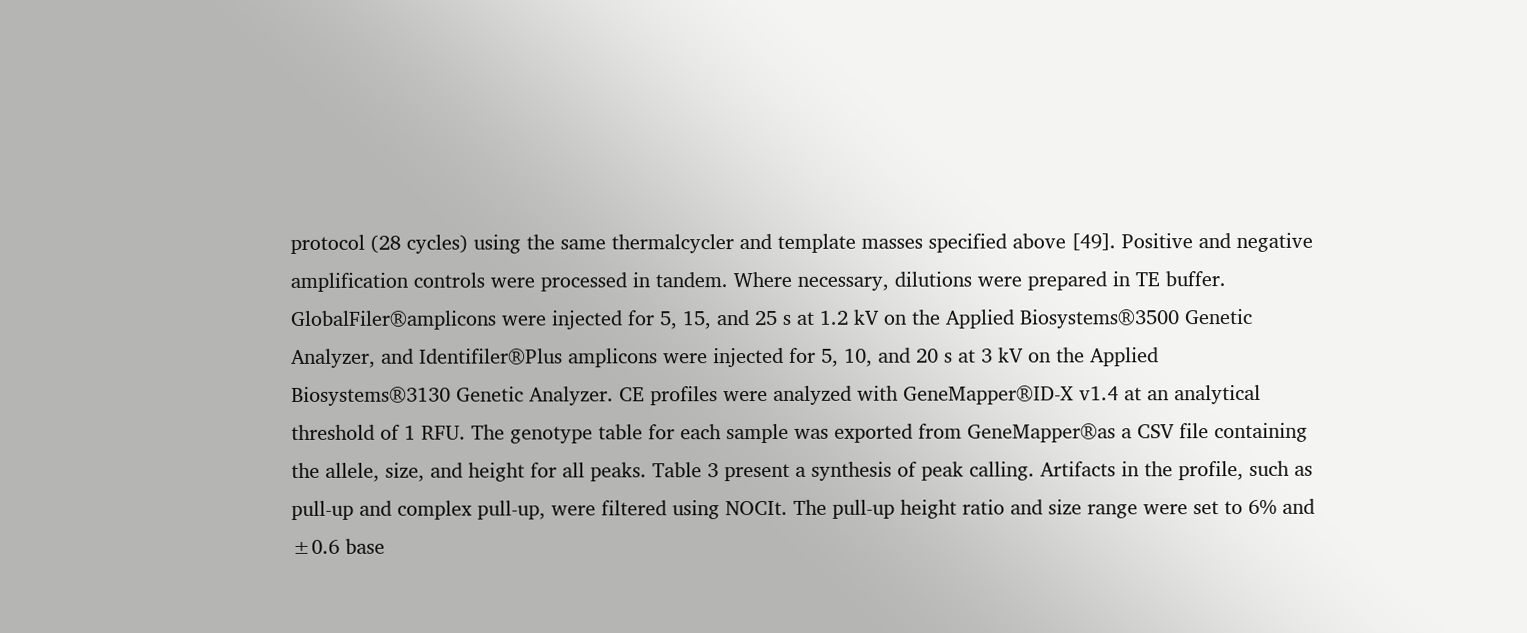protocol (28 cycles) using the same thermalcycler and template masses specified above [49]. Positive and negative amplification controls were processed in tandem. Where necessary, dilutions were prepared in TE buffer. GlobalFiler®amplicons were injected for 5, 15, and 25 s at 1.2 kV on the Applied Biosystems®3500 Genetic Analyzer, and Identifiler®Plus amplicons were injected for 5, 10, and 20 s at 3 kV on the Applied Biosystems®3130 Genetic Analyzer. CE profiles were analyzed with GeneMapper®ID-X v1.4 at an analytical threshold of 1 RFU. The genotype table for each sample was exported from GeneMapper®as a CSV file containing the allele, size, and height for all peaks. Table 3 present a synthesis of peak calling. Artifacts in the profile, such as pull-up and complex pull-up, were filtered using NOCIt. The pull-up height ratio and size range were set to 6% and ±0.6 base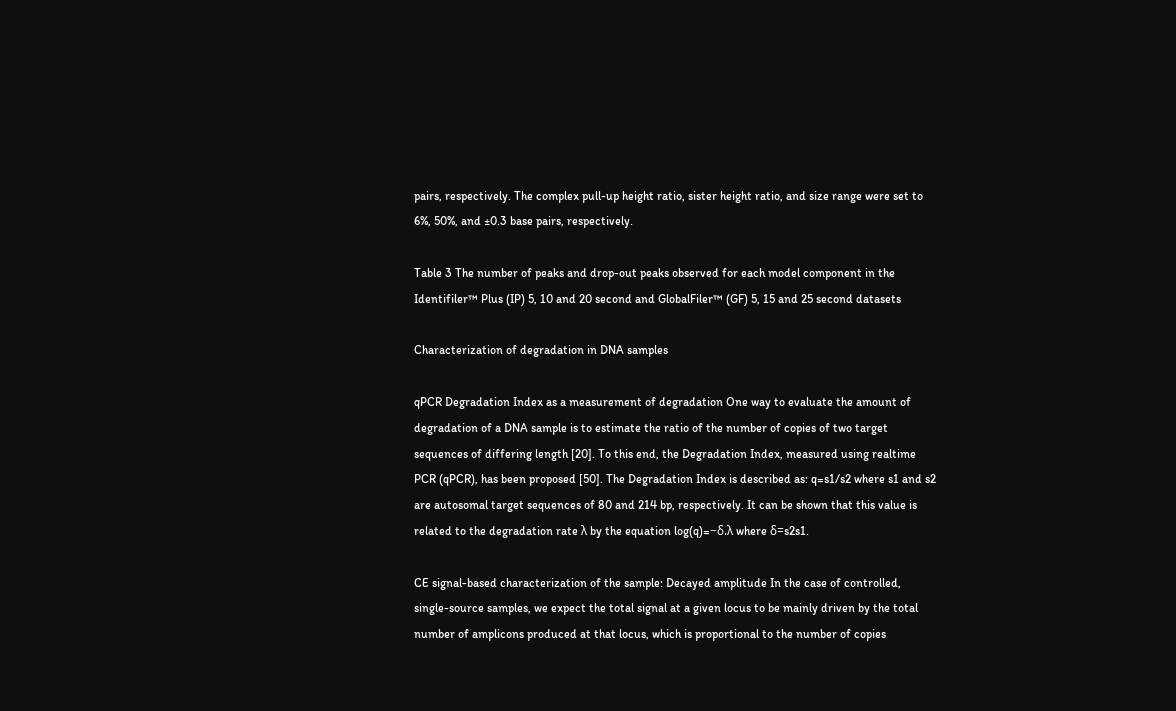pairs, respectively. The complex pull-up height ratio, sister height ratio, and size range were set to 6%, 50%, and ±0.3 base pairs, respectively.

Table 3 The number of peaks and drop-out peaks observed for each model component in the Identifiler™ Plus (IP) 5, 10 and 20 second and GlobalFiler™ (GF) 5, 15 and 25 second datasets

Characterization of degradation in DNA samples

qPCR Degradation Index as a measurement of degradation One way to evaluate the amount of degradation of a DNA sample is to estimate the ratio of the number of copies of two target sequences of differing length [20]. To this end, the Degradation Index, measured using realtime PCR (qPCR), has been proposed [50]. The Degradation Index is described as: q=s1/s2 where s1 and s2 are autosomal target sequences of 80 and 214 bp, respectively. It can be shown that this value is related to the degradation rate λ by the equation log(q)=−δ.λ where δ=s2s1.

CE signal-based characterization of the sample: Decayed amplitude In the case of controlled, single-source samples, we expect the total signal at a given locus to be mainly driven by the total number of amplicons produced at that locus, which is proportional to the number of copies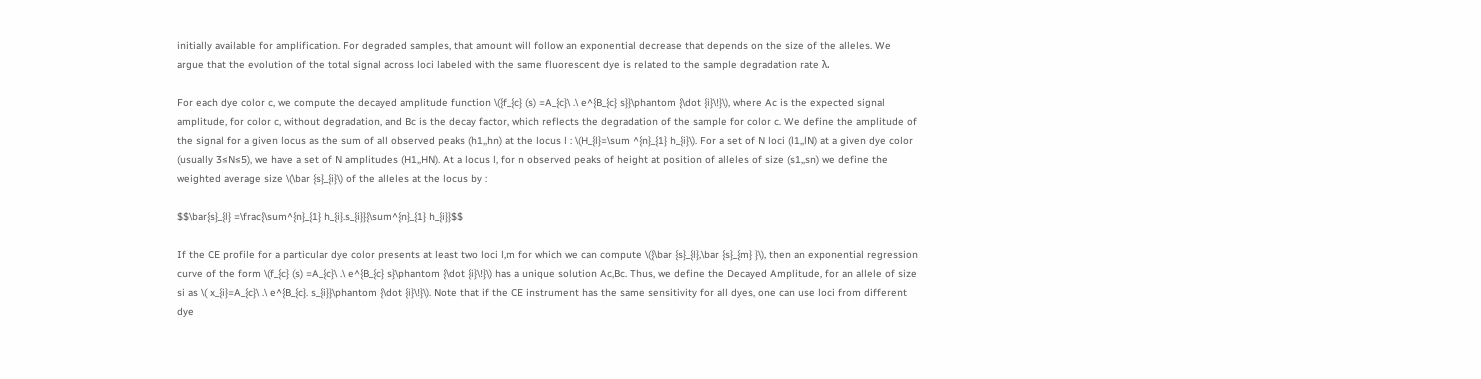initially available for amplification. For degraded samples, that amount will follow an exponential decrease that depends on the size of the alleles. We argue that the evolution of the total signal across loci labeled with the same fluorescent dye is related to the sample degradation rate λ.

For each dye color c, we compute the decayed amplitude function \({f_{c} (s) =A_{c}\ .\ e^{B_{c} s}}\phantom {\dot {i}\!}\), where Ac is the expected signal amplitude, for color c, without degradation, and Bc is the decay factor, which reflects the degradation of the sample for color c. We define the amplitude of the signal for a given locus as the sum of all observed peaks (h1,,hn) at the locus l : \(H_{l}=\sum ^{n}_{1} h_{i}\). For a set of N loci (l1,,lN) at a given dye color (usually 3≤N≤5), we have a set of N amplitudes (H1,,HN). At a locus l, for n observed peaks of height at position of alleles of size (s1,,sn) we define the weighted average size \(\bar {s}_{i}\) of the alleles at the locus by :

$$\bar{s}_{l} =\frac{\sum^{n}_{1} h_{i}.s_{i}}{\sum^{n}_{1} h_{i}}$$

If the CE profile for a particular dye color presents at least two loci l,m for which we can compute \({\bar {s}_{l},\bar {s}_{m} }\), then an exponential regression curve of the form \(f_{c} (s) =A_{c}\ .\ e^{B_{c} s}\phantom {\dot {i}\!}\) has a unique solution Ac,Bc. Thus, we define the Decayed Amplitude, for an allele of size si as \( x_{i}=A_{c}\ .\ e^{B_{c}. s_{i}}\phantom {\dot {i}\!}\). Note that if the CE instrument has the same sensitivity for all dyes, one can use loci from different dye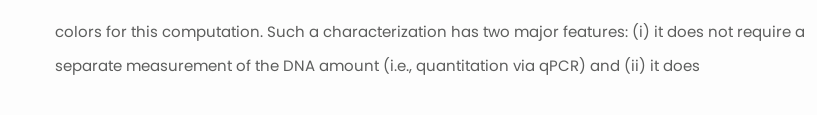colors for this computation. Such a characterization has two major features: (i) it does not require a separate measurement of the DNA amount (i.e., quantitation via qPCR) and (ii) it does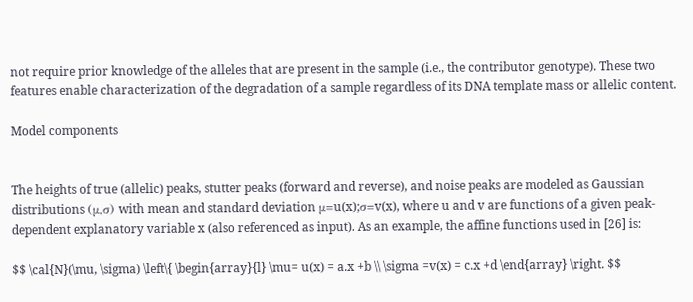not require prior knowledge of the alleles that are present in the sample (i.e., the contributor genotype). These two features enable characterization of the degradation of a sample regardless of its DNA template mass or allelic content.

Model components


The heights of true (allelic) peaks, stutter peaks (forward and reverse), and noise peaks are modeled as Gaussian distributions (μ,σ) with mean and standard deviation μ=u(x);σ=v(x), where u and v are functions of a given peak-dependent explanatory variable x (also referenced as input). As an example, the affine functions used in [26] is:

$$ \cal{N}(\mu, \sigma) \left\{ \begin{array}{l} \mu= u(x) = a.x +b \\ \sigma =v(x) = c.x +d \end{array} \right. $$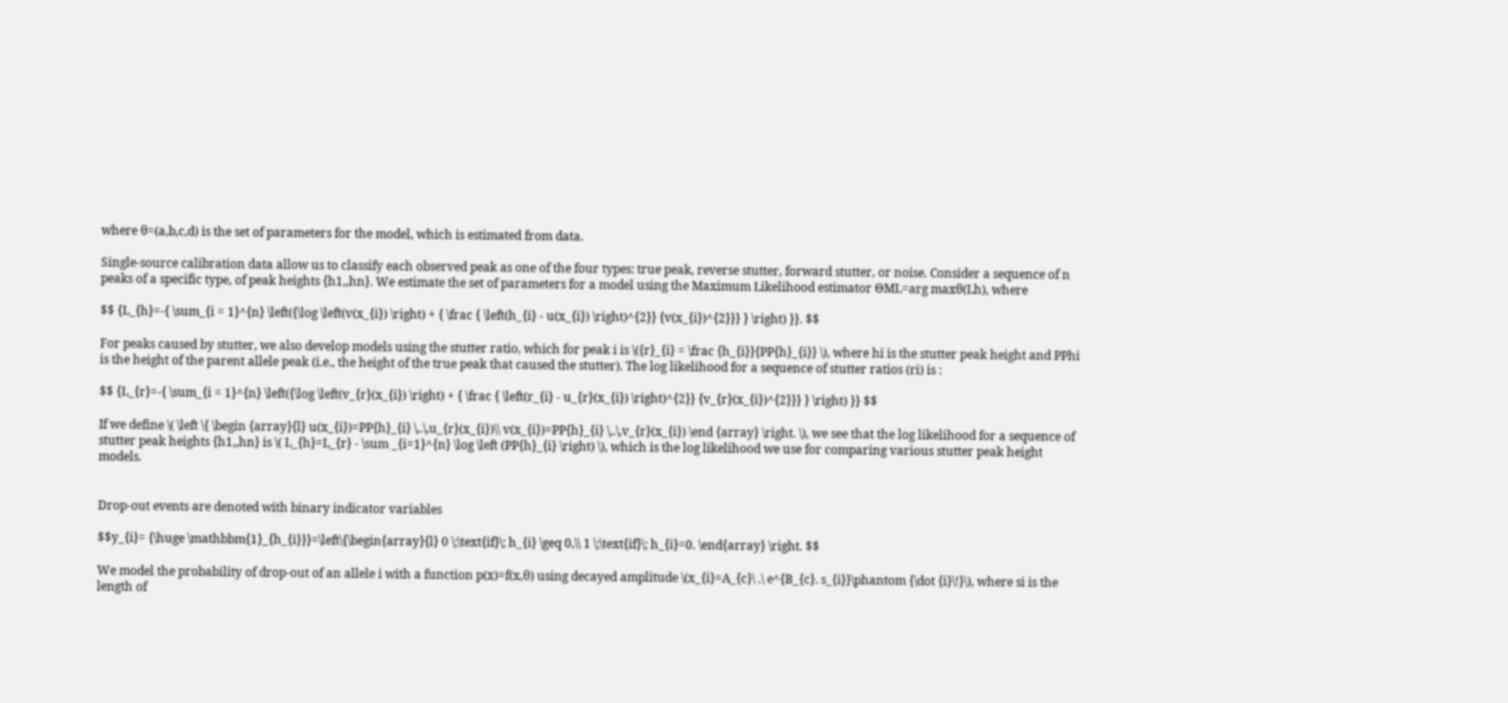where θ=(a,b,c,d) is the set of parameters for the model, which is estimated from data.

Single-source calibration data allow us to classify each observed peak as one of the four types: true peak, reverse stutter, forward stutter, or noise. Consider a sequence of n peaks of a specific type, of peak heights {h1,,hn}. We estimate the set of parameters for a model using the Maximum Likelihood estimator ΘML=arg maxθ(Lh), where

$$ {L_{h}=-{ \sum_{i = 1}^{n} \left({\log \left(v(x_{i}) \right) + { \frac { \left(h_{i} - u(x_{i}) \right)^{2}} {v(x_{i})^{2}}} } \right) }}. $$

For peaks caused by stutter, we also develop models using the stutter ratio, which for peak i is \({r}_{i} = \frac {h_{i}}{PP{h}_{i}} \), where hi is the stutter peak height and PPhi is the height of the parent allele peak (i.e., the height of the true peak that caused the stutter). The log likelihood for a sequence of stutter ratios (ri) is :

$$ {L_{r}=-{ \sum_{i = 1}^{n} \left({\log \left(v_{r}(x_{i}) \right) + { \frac { \left(r_{i} - u_{r}(x_{i}) \right)^{2}} {v_{r}(x_{i})^{2}}} } \right) }} $$

If we define \( \left \{ \begin {array}{l} u(x_{i})=PP{h}_{i} \,.\,u_{r}(x_{i})\\ v(x_{i})=PP{h}_{i} \,.\,v_{r}(x_{i}) \end {array} \right. \), we see that the log likelihood for a sequence of stutter peak heights {h1,,hn} is \( L_{h}=L_{r} - \sum _{i=1}^{n} \log \left (PP{h}_{i} \right) \), which is the log likelihood we use for comparing various stutter peak height models.


Drop-out events are denoted with binary indicator variables

$$y_{i}= {\huge \mathbbm{1}_{h_{i}}}=\left\{\begin{array}{l} 0 \;\text{if}\; h_{i} \geq 0,\\ 1 \;\text{if}\; h_{i}=0. \end{array} \right. $$

We model the probability of drop-out of an allele i with a function p(x)=f(x,θ) using decayed amplitude \(x_{i}=A_{c}\ .\ e^{B_{c}. s_{i}}\phantom {\dot {i}\!}\), where si is the length of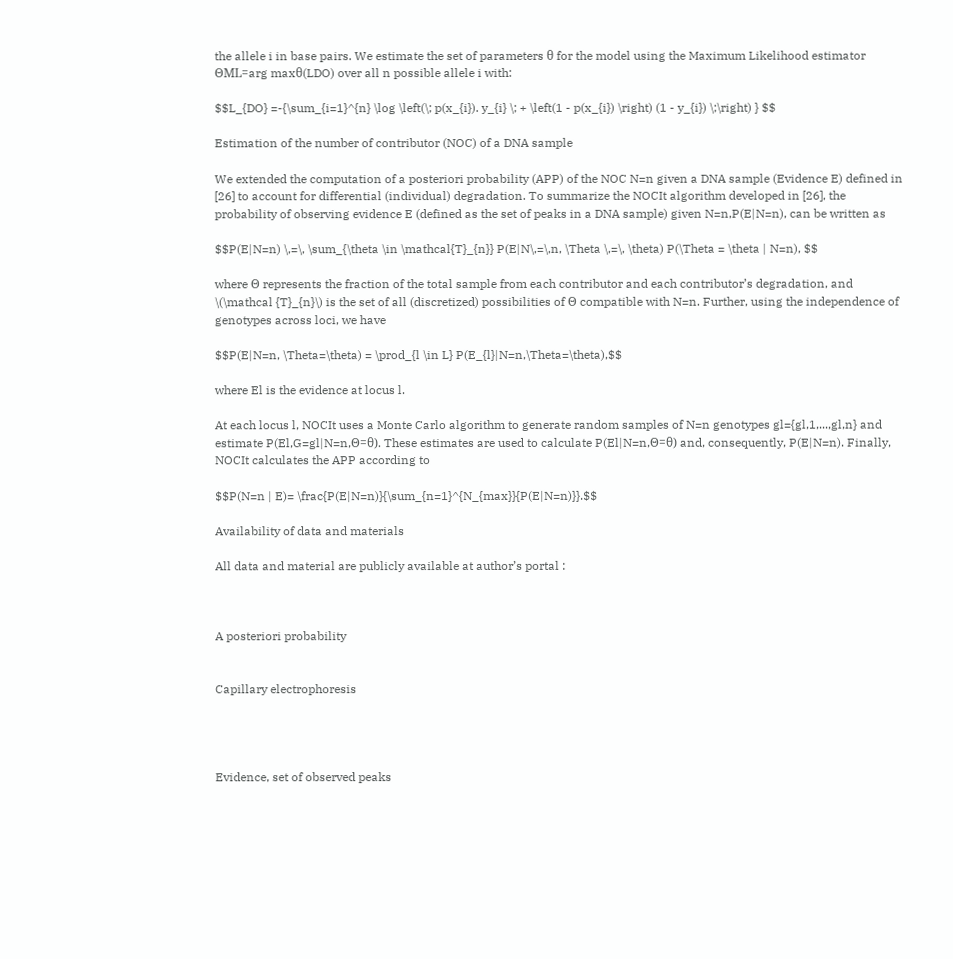the allele i in base pairs. We estimate the set of parameters θ for the model using the Maximum Likelihood estimator ΘML=arg maxθ(LDO) over all n possible allele i with:

$$L_{DO} =-{\sum_{i=1}^{n} \log \left(\; p(x_{i}). y_{i} \; + \left(1 - p(x_{i}) \right) (1 - y_{i}) \;\right) } $$

Estimation of the number of contributor (NOC) of a DNA sample

We extended the computation of a posteriori probability (APP) of the NOC N=n given a DNA sample (Evidence E) defined in [26] to account for differential (individual) degradation. To summarize the NOCIt algorithm developed in [26], the probability of observing evidence E (defined as the set of peaks in a DNA sample) given N=n,P(E|N=n), can be written as

$$P(E|N=n) \,=\, \sum_{\theta \in \mathcal{T}_{n}} P(E|N\,=\,n, \Theta \,=\, \theta) P(\Theta = \theta | N=n), $$

where Θ represents the fraction of the total sample from each contributor and each contributor’s degradation, and \(\mathcal {T}_{n}\) is the set of all (discretized) possibilities of Θ compatible with N=n. Further, using the independence of genotypes across loci, we have

$$P(E|N=n, \Theta=\theta) = \prod_{l \in L} P(E_{l}|N=n,\Theta=\theta),$$

where El is the evidence at locus l.

At each locus l, NOCIt uses a Monte Carlo algorithm to generate random samples of N=n genotypes gl={gl,1,...,gl,n} and estimate P(El,G=gl|N=n,Θ=θ). These estimates are used to calculate P(El|N=n,Θ=θ) and, consequently, P(E|N=n). Finally, NOCIt calculates the APP according to

$$P(N=n | E)= \frac{P(E|N=n)}{\sum_{n=1}^{N_{max}}{P(E|N=n)}}.$$

Availability of data and materials

All data and material are publicly available at author’s portal :



A posteriori probability


Capillary electrophoresis




Evidence, set of observed peaks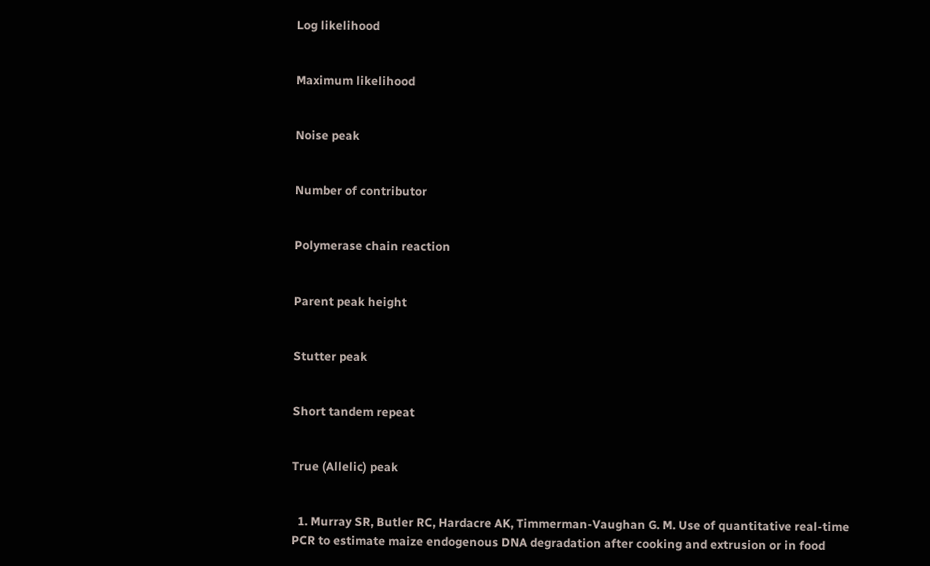Log likelihood


Maximum likelihood


Noise peak


Number of contributor


Polymerase chain reaction


Parent peak height


Stutter peak


Short tandem repeat


True (Allelic) peak


  1. Murray SR, Butler RC, Hardacre AK, Timmerman-Vaughan G. M. Use of quantitative real-time PCR to estimate maize endogenous DNA degradation after cooking and extrusion or in food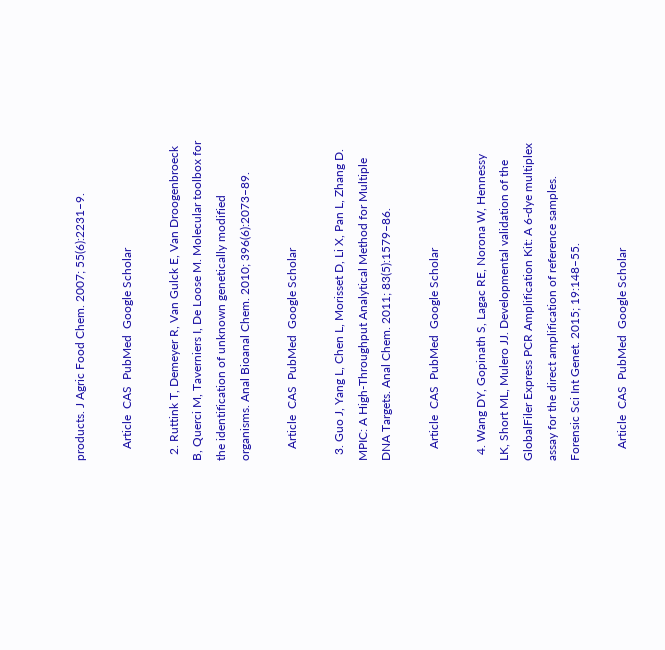products. J Agric Food Chem. 2007; 55(6):2231–9.

    Article  CAS  PubMed  Google Scholar

  2. Ruttink T, Demeyer R, Van Gulck E, Van Droogenbroeck B, Querci M, Taverniers I, De Loose M. Molecular toolbox for the identification of unknown genetically modified organisms. Anal Bioanal Chem. 2010; 396(6):2073–89.

    Article  CAS  PubMed  Google Scholar

  3. Guo J, Yang L, Chen L, Morisset D, Li X, Pan L, Zhang D. MPIC: A High-Throughput Analytical Method for Multiple DNA Targets. Anal Chem. 2011; 83(5):1579–86.

    Article  CAS  PubMed  Google Scholar

  4. Wang DY, Gopinath S, Lagac RE, Norona W, Hennessy LK, Short ML, Mulero JJ. Developmental validation of the GlobalFiler Express PCR Amplification Kit: A 6-dye multiplex assay for the direct amplification of reference samples. Forensic Sci Int Genet. 2015; 19:148–55.

    Article  CAS  PubMed  Google Scholar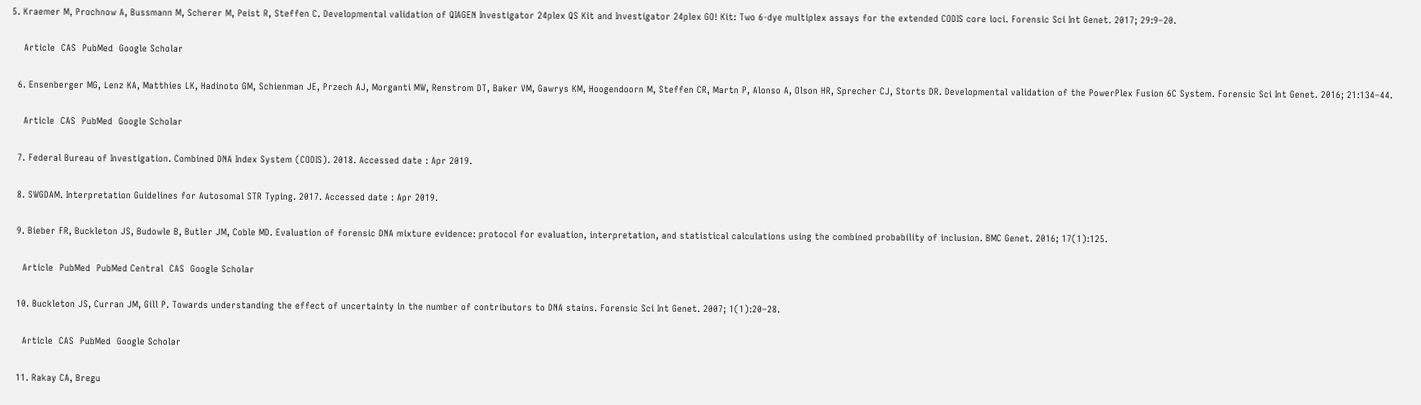5. Kraemer M, Prochnow A, Bussmann M, Scherer M, Peist R, Steffen C. Developmental validation of QIAGEN Investigator 24plex QS Kit and Investigator 24plex GO! Kit: Two 6-dye multiplex assays for the extended CODIS core loci. Forensic Sci Int Genet. 2017; 29:9–20.

    Article  CAS  PubMed  Google Scholar

  6. Ensenberger MG, Lenz KA, Matthies LK, Hadinoto GM, Schienman JE, Przech AJ, Morganti MW, Renstrom DT, Baker VM, Gawrys KM, Hoogendoorn M, Steffen CR, Martn P, Alonso A, Olson HR, Sprecher CJ, Storts DR. Developmental validation of the PowerPlex Fusion 6C System. Forensic Sci Int Genet. 2016; 21:134–44.

    Article  CAS  PubMed  Google Scholar

  7. Federal Bureau of Investigation. Combined DNA Index System (CODIS). 2018. Accessed date : Apr 2019.

  8. SWGDAM. Interpretation Guidelines for Autosomal STR Typing. 2017. Accessed date : Apr 2019.

  9. Bieber FR, Buckleton JS, Budowle B, Butler JM, Coble MD. Evaluation of forensic DNA mixture evidence: protocol for evaluation, interpretation, and statistical calculations using the combined probability of inclusion. BMC Genet. 2016; 17(1):125.

    Article  PubMed  PubMed Central  CAS  Google Scholar

  10. Buckleton JS, Curran JM, Gill P. Towards understanding the effect of uncertainty in the number of contributors to DNA stains. Forensic Sci Int Genet. 2007; 1(1):20–28.

    Article  CAS  PubMed  Google Scholar

  11. Rakay CA, Bregu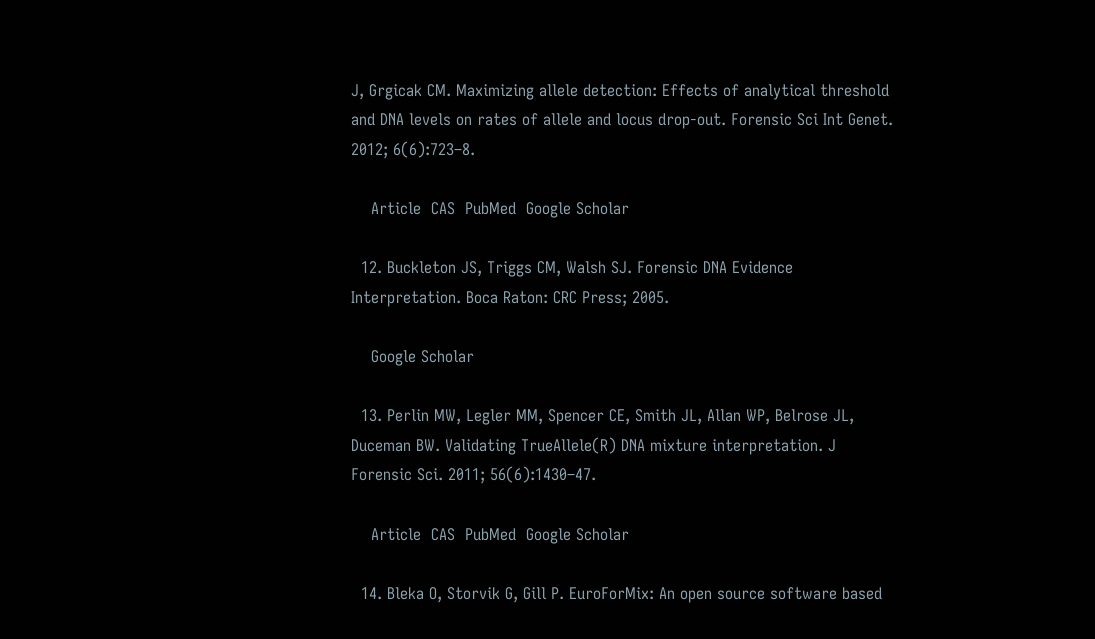J, Grgicak CM. Maximizing allele detection: Effects of analytical threshold and DNA levels on rates of allele and locus drop-out. Forensic Sci Int Genet. 2012; 6(6):723–8.

    Article  CAS  PubMed  Google Scholar

  12. Buckleton JS, Triggs CM, Walsh SJ. Forensic DNA Evidence Interpretation. Boca Raton: CRC Press; 2005.

    Google Scholar

  13. Perlin MW, Legler MM, Spencer CE, Smith JL, Allan WP, Belrose JL, Duceman BW. Validating TrueAllele(R) DNA mixture interpretation. J Forensic Sci. 2011; 56(6):1430–47.

    Article  CAS  PubMed  Google Scholar

  14. Bleka O, Storvik G, Gill P. EuroForMix: An open source software based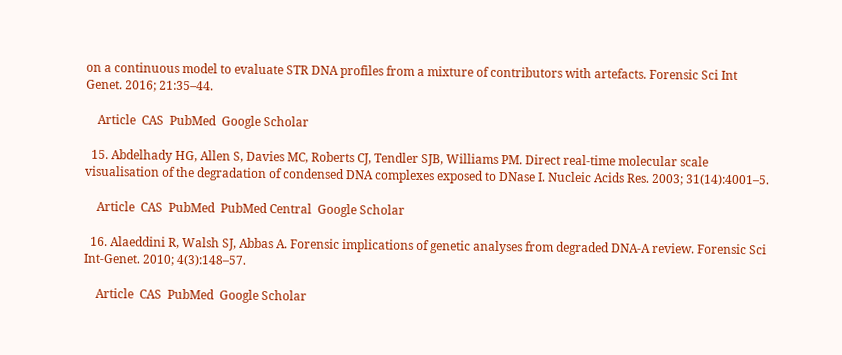on a continuous model to evaluate STR DNA profiles from a mixture of contributors with artefacts. Forensic Sci Int Genet. 2016; 21:35–44.

    Article  CAS  PubMed  Google Scholar

  15. Abdelhady HG, Allen S, Davies MC, Roberts CJ, Tendler SJB, Williams PM. Direct real-time molecular scale visualisation of the degradation of condensed DNA complexes exposed to DNase I. Nucleic Acids Res. 2003; 31(14):4001–5.

    Article  CAS  PubMed  PubMed Central  Google Scholar

  16. Alaeddini R, Walsh SJ, Abbas A. Forensic implications of genetic analyses from degraded DNA-A review. Forensic Sci Int-Genet. 2010; 4(3):148–57.

    Article  CAS  PubMed  Google Scholar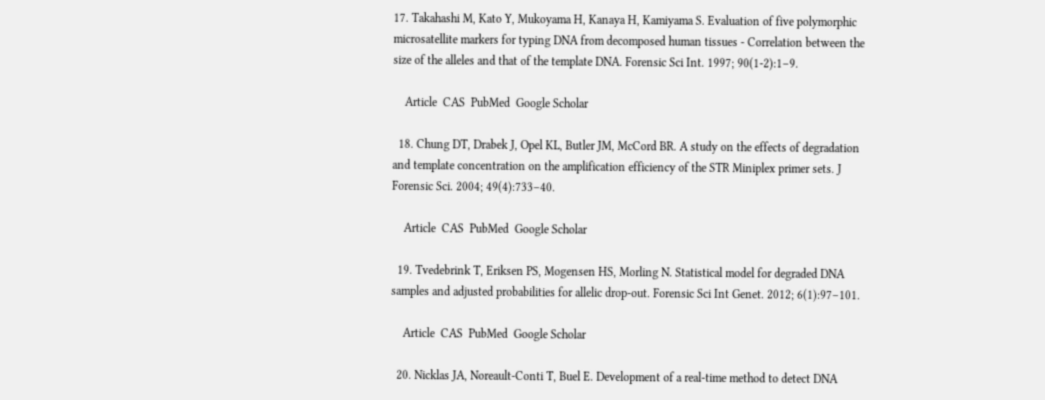17. Takahashi M, Kato Y, Mukoyama H, Kanaya H, Kamiyama S. Evaluation of five polymorphic microsatellite markers for typing DNA from decomposed human tissues - Correlation between the size of the alleles and that of the template DNA. Forensic Sci Int. 1997; 90(1-2):1–9.

    Article  CAS  PubMed  Google Scholar

  18. Chung DT, Drabek J, Opel KL, Butler JM, McCord BR. A study on the effects of degradation and template concentration on the amplification efficiency of the STR Miniplex primer sets. J Forensic Sci. 2004; 49(4):733–40.

    Article  CAS  PubMed  Google Scholar

  19. Tvedebrink T, Eriksen PS, Mogensen HS, Morling N. Statistical model for degraded DNA samples and adjusted probabilities for allelic drop-out. Forensic Sci Int Genet. 2012; 6(1):97–101.

    Article  CAS  PubMed  Google Scholar

  20. Nicklas JA, Noreault-Conti T, Buel E. Development of a real-time method to detect DNA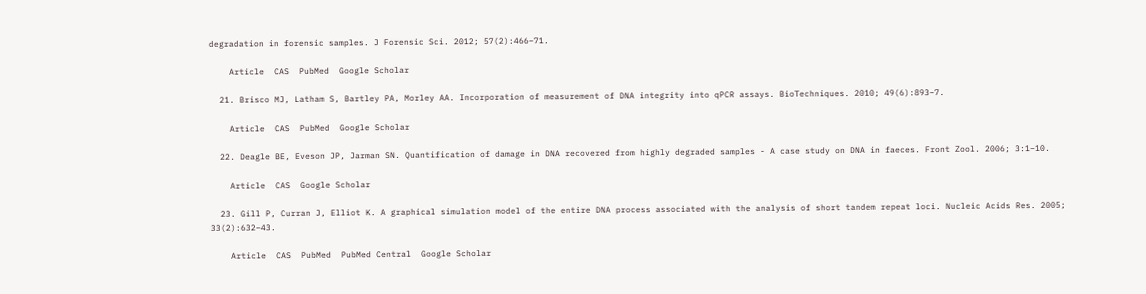degradation in forensic samples. J Forensic Sci. 2012; 57(2):466–71.

    Article  CAS  PubMed  Google Scholar

  21. Brisco MJ, Latham S, Bartley PA, Morley AA. Incorporation of measurement of DNA integrity into qPCR assays. BioTechniques. 2010; 49(6):893–7.

    Article  CAS  PubMed  Google Scholar

  22. Deagle BE, Eveson JP, Jarman SN. Quantification of damage in DNA recovered from highly degraded samples - A case study on DNA in faeces. Front Zool. 2006; 3:1–10.

    Article  CAS  Google Scholar

  23. Gill P, Curran J, Elliot K. A graphical simulation model of the entire DNA process associated with the analysis of short tandem repeat loci. Nucleic Acids Res. 2005; 33(2):632–43.

    Article  CAS  PubMed  PubMed Central  Google Scholar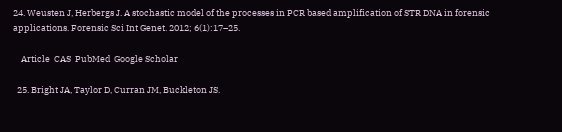24. Weusten J, Herbergs J. A stochastic model of the processes in PCR based amplification of STR DNA in forensic applications. Forensic Sci Int Genet. 2012; 6(1):17–25.

    Article  CAS  PubMed  Google Scholar

  25. Bright JA, Taylor D, Curran JM, Buckleton JS.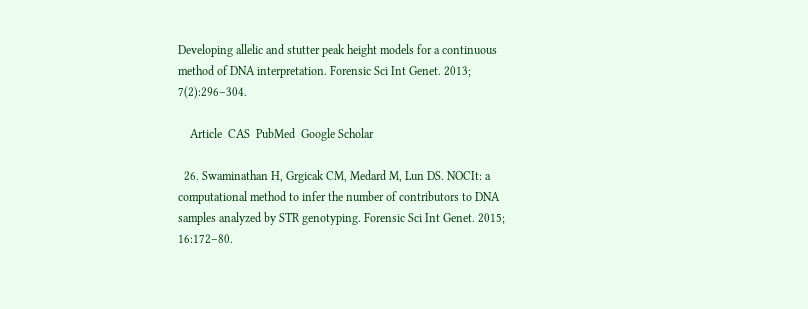Developing allelic and stutter peak height models for a continuous method of DNA interpretation. Forensic Sci Int Genet. 2013; 7(2):296–304.

    Article  CAS  PubMed  Google Scholar

  26. Swaminathan H, Grgicak CM, Medard M, Lun DS. NOCIt: a computational method to infer the number of contributors to DNA samples analyzed by STR genotyping. Forensic Sci Int Genet. 2015; 16:172–80.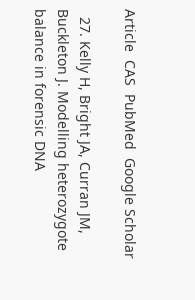Article  CAS  PubMed  Google Scholar

  27. Kelly H, Bright JA, Curran JM, Buckleton J. Modelling heterozygote balance in forensic DNA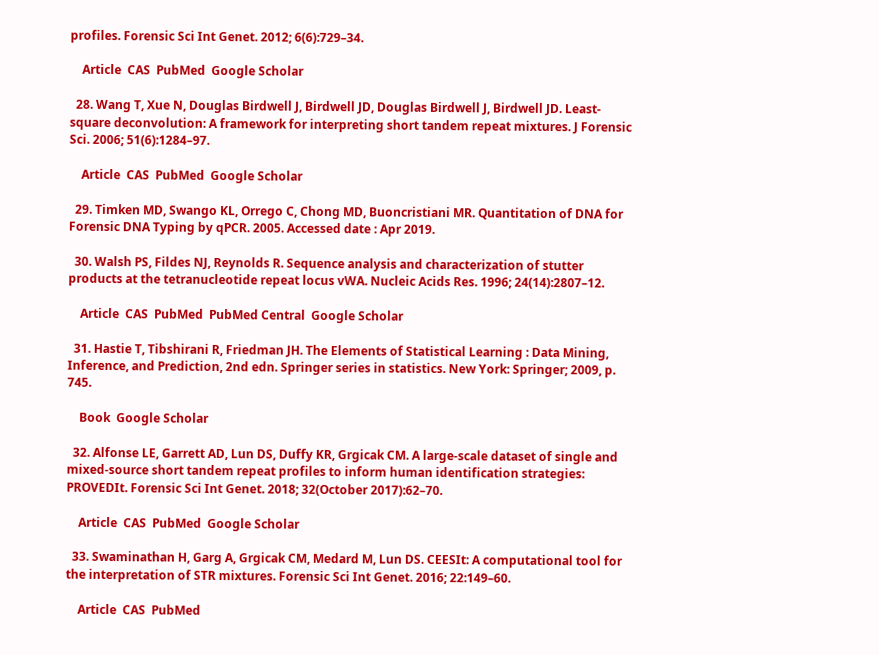profiles. Forensic Sci Int Genet. 2012; 6(6):729–34.

    Article  CAS  PubMed  Google Scholar

  28. Wang T, Xue N, Douglas Birdwell J, Birdwell JD, Douglas Birdwell J, Birdwell JD. Least-square deconvolution: A framework for interpreting short tandem repeat mixtures. J Forensic Sci. 2006; 51(6):1284–97.

    Article  CAS  PubMed  Google Scholar

  29. Timken MD, Swango KL, Orrego C, Chong MD, Buoncristiani MR. Quantitation of DNA for Forensic DNA Typing by qPCR. 2005. Accessed date : Apr 2019.

  30. Walsh PS, Fildes NJ, Reynolds R. Sequence analysis and characterization of stutter products at the tetranucleotide repeat locus vWA. Nucleic Acids Res. 1996; 24(14):2807–12.

    Article  CAS  PubMed  PubMed Central  Google Scholar

  31. Hastie T, Tibshirani R, Friedman JH. The Elements of Statistical Learning : Data Mining, Inference, and Prediction, 2nd edn. Springer series in statistics. New York: Springer; 2009, p. 745.

    Book  Google Scholar

  32. Alfonse LE, Garrett AD, Lun DS, Duffy KR, Grgicak CM. A large-scale dataset of single and mixed-source short tandem repeat profiles to inform human identification strategies: PROVEDIt. Forensic Sci Int Genet. 2018; 32(October 2017):62–70.

    Article  CAS  PubMed  Google Scholar

  33. Swaminathan H, Garg A, Grgicak CM, Medard M, Lun DS. CEESIt: A computational tool for the interpretation of STR mixtures. Forensic Sci Int Genet. 2016; 22:149–60.

    Article  CAS  PubMed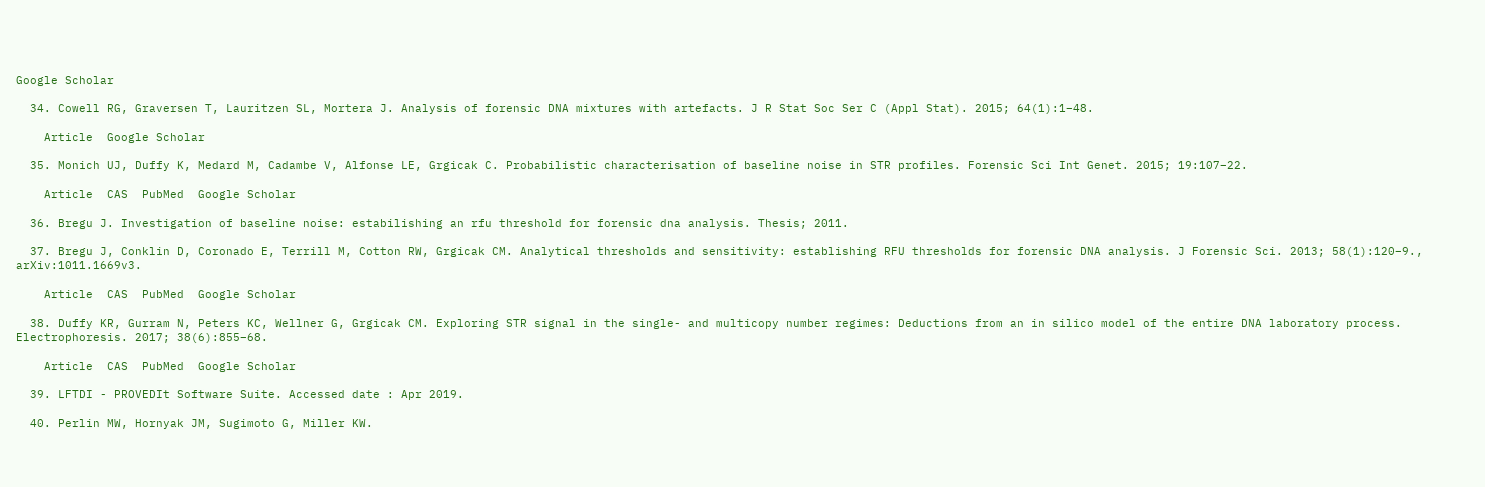Google Scholar

  34. Cowell RG, Graversen T, Lauritzen SL, Mortera J. Analysis of forensic DNA mixtures with artefacts. J R Stat Soc Ser C (Appl Stat). 2015; 64(1):1–48.

    Article  Google Scholar

  35. Monich UJ, Duffy K, Medard M, Cadambe V, Alfonse LE, Grgicak C. Probabilistic characterisation of baseline noise in STR profiles. Forensic Sci Int Genet. 2015; 19:107–22.

    Article  CAS  PubMed  Google Scholar

  36. Bregu J. Investigation of baseline noise: estabilishing an rfu threshold for forensic dna analysis. Thesis; 2011.

  37. Bregu J, Conklin D, Coronado E, Terrill M, Cotton RW, Grgicak CM. Analytical thresholds and sensitivity: establishing RFU thresholds for forensic DNA analysis. J Forensic Sci. 2013; 58(1):120–9., arXiv:1011.1669v3.

    Article  CAS  PubMed  Google Scholar

  38. Duffy KR, Gurram N, Peters KC, Wellner G, Grgicak CM. Exploring STR signal in the single- and multicopy number regimes: Deductions from an in silico model of the entire DNA laboratory process. Electrophoresis. 2017; 38(6):855–68.

    Article  CAS  PubMed  Google Scholar

  39. LFTDI - PROVEDIt Software Suite. Accessed date : Apr 2019.

  40. Perlin MW, Hornyak JM, Sugimoto G, Miller KW.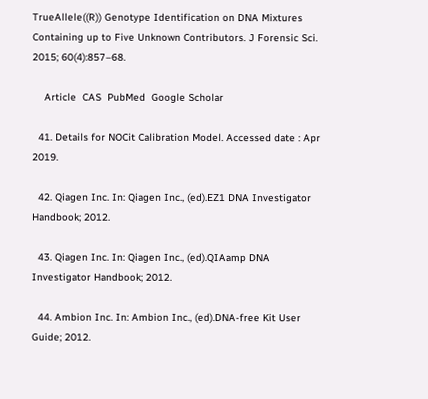TrueAllele((R)) Genotype Identification on DNA Mixtures Containing up to Five Unknown Contributors. J Forensic Sci. 2015; 60(4):857–68.

    Article  CAS  PubMed  Google Scholar

  41. Details for NOCit Calibration Model. Accessed date : Apr 2019.

  42. Qiagen Inc. In: Qiagen Inc., (ed).EZ1 DNA Investigator Handbook; 2012.

  43. Qiagen Inc. In: Qiagen Inc., (ed).QIAamp DNA Investigator Handbook; 2012.

  44. Ambion Inc. In: Ambion Inc., (ed).DNA-free Kit User Guide; 2012.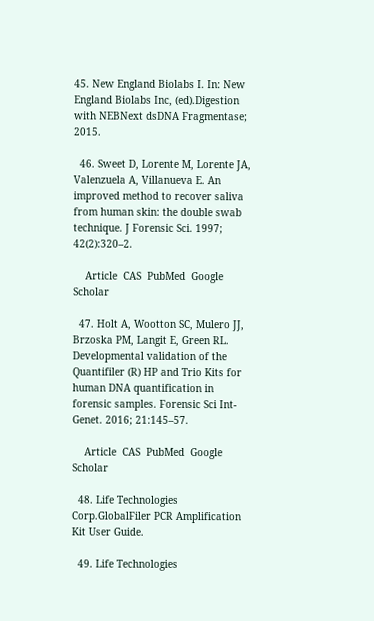45. New England Biolabs I. In: New England Biolabs Inc, (ed).Digestion with NEBNext dsDNA Fragmentase; 2015.

  46. Sweet D, Lorente M, Lorente JA, Valenzuela A, Villanueva E. An improved method to recover saliva from human skin: the double swab technique. J Forensic Sci. 1997; 42(2):320–2.

    Article  CAS  PubMed  Google Scholar

  47. Holt A, Wootton SC, Mulero JJ, Brzoska PM, Langit E, Green RL. Developmental validation of the Quantifiler (R) HP and Trio Kits for human DNA quantification in forensic samples. Forensic Sci Int-Genet. 2016; 21:145–57.

    Article  CAS  PubMed  Google Scholar

  48. Life Technologies Corp.GlobalFiler PCR Amplification Kit User Guide.

  49. Life Technologies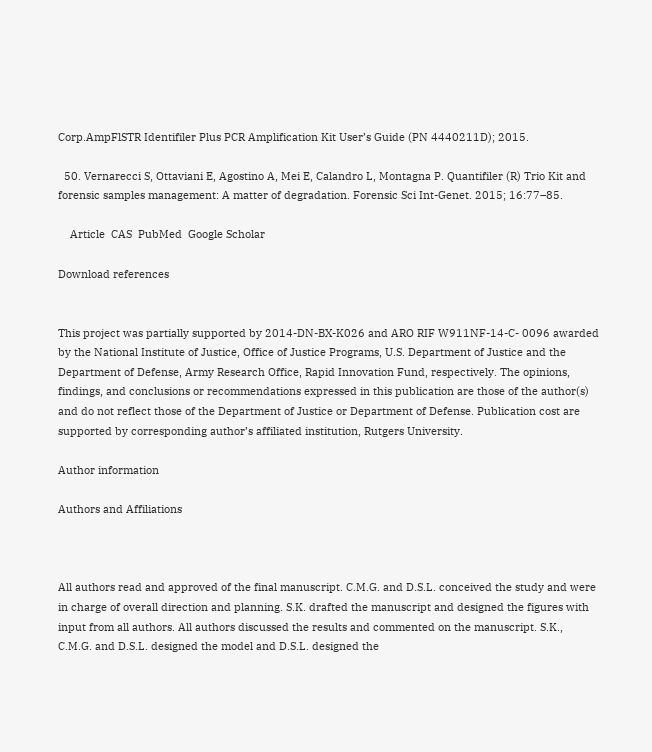Corp.AmpFlSTR Identifiler Plus PCR Amplification Kit User’s Guide (PN 4440211D); 2015.

  50. Vernarecci S, Ottaviani E, Agostino A, Mei E, Calandro L, Montagna P. Quantifiler (R) Trio Kit and forensic samples management: A matter of degradation. Forensic Sci Int-Genet. 2015; 16:77–85.

    Article  CAS  PubMed  Google Scholar

Download references


This project was partially supported by 2014-DN-BX-K026 and ARO RIF W911NF-14-C- 0096 awarded by the National Institute of Justice, Office of Justice Programs, U.S. Department of Justice and the Department of Defense, Army Research Office, Rapid Innovation Fund, respectively. The opinions, findings, and conclusions or recommendations expressed in this publication are those of the author(s) and do not reflect those of the Department of Justice or Department of Defense. Publication cost are supported by corresponding author’s affiliated institution, Rutgers University.

Author information

Authors and Affiliations



All authors read and approved of the final manuscript. C.M.G. and D.S.L. conceived the study and were in charge of overall direction and planning. S.K. drafted the manuscript and designed the figures with input from all authors. All authors discussed the results and commented on the manuscript. S.K., C.M.G. and D.S.L. designed the model and D.S.L. designed the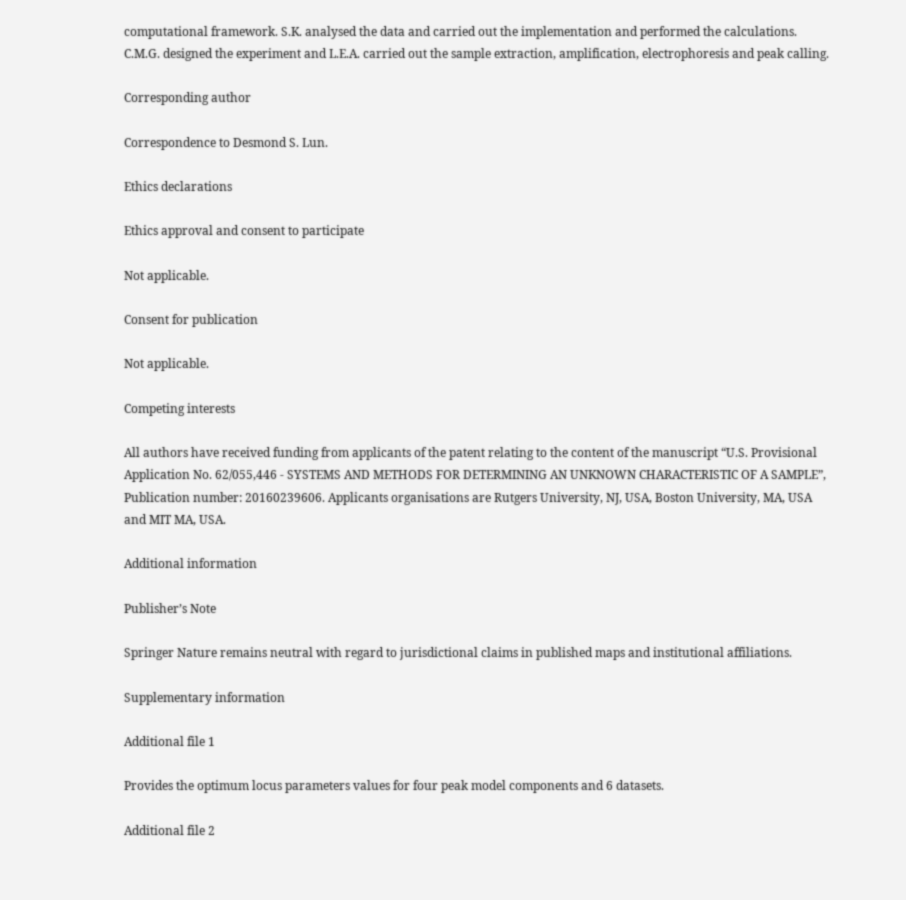computational framework. S.K. analysed the data and carried out the implementation and performed the calculations. C.M.G. designed the experiment and L.E.A. carried out the sample extraction, amplification, electrophoresis and peak calling.

Corresponding author

Correspondence to Desmond S. Lun.

Ethics declarations

Ethics approval and consent to participate

Not applicable.

Consent for publication

Not applicable.

Competing interests

All authors have received funding from applicants of the patent relating to the content of the manuscript “U.S. Provisional Application No. 62/055,446 - SYSTEMS AND METHODS FOR DETERMINING AN UNKNOWN CHARACTERISTIC OF A SAMPLE”, Publication number: 20160239606. Applicants organisations are Rutgers University, NJ, USA, Boston University, MA, USA and MIT MA, USA.

Additional information

Publisher’s Note

Springer Nature remains neutral with regard to jurisdictional claims in published maps and institutional affiliations.

Supplementary information

Additional file 1

Provides the optimum locus parameters values for four peak model components and 6 datasets.

Additional file 2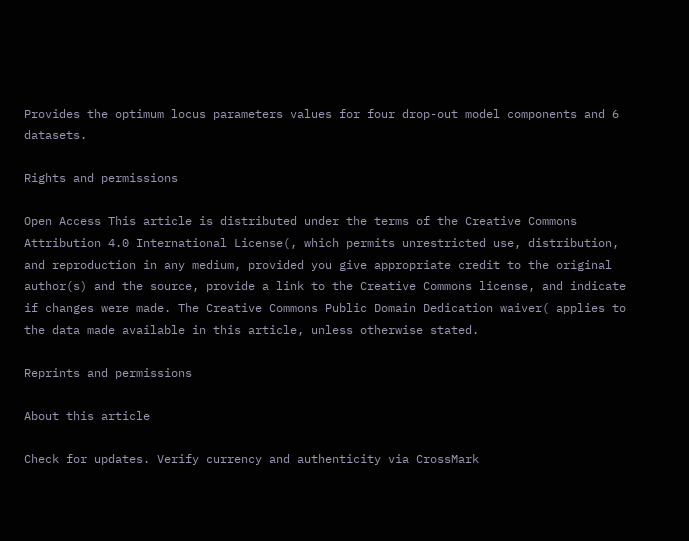Provides the optimum locus parameters values for four drop-out model components and 6 datasets.

Rights and permissions

Open Access This article is distributed under the terms of the Creative Commons Attribution 4.0 International License(, which permits unrestricted use, distribution, and reproduction in any medium, provided you give appropriate credit to the original author(s) and the source, provide a link to the Creative Commons license, and indicate if changes were made. The Creative Commons Public Domain Dedication waiver( applies to the data made available in this article, unless otherwise stated.

Reprints and permissions

About this article

Check for updates. Verify currency and authenticity via CrossMark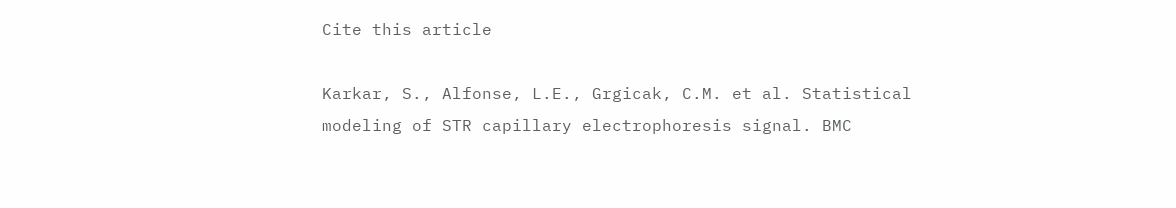Cite this article

Karkar, S., Alfonse, L.E., Grgicak, C.M. et al. Statistical modeling of STR capillary electrophoresis signal. BMC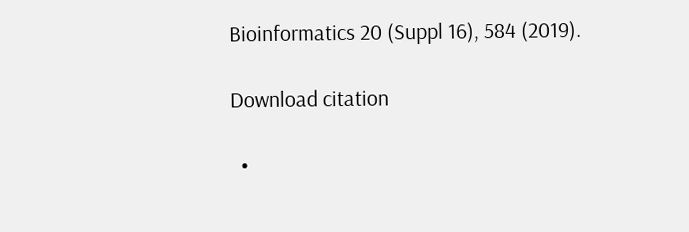Bioinformatics 20 (Suppl 16), 584 (2019).

Download citation

  •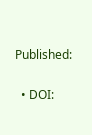Published:

  • DOI: